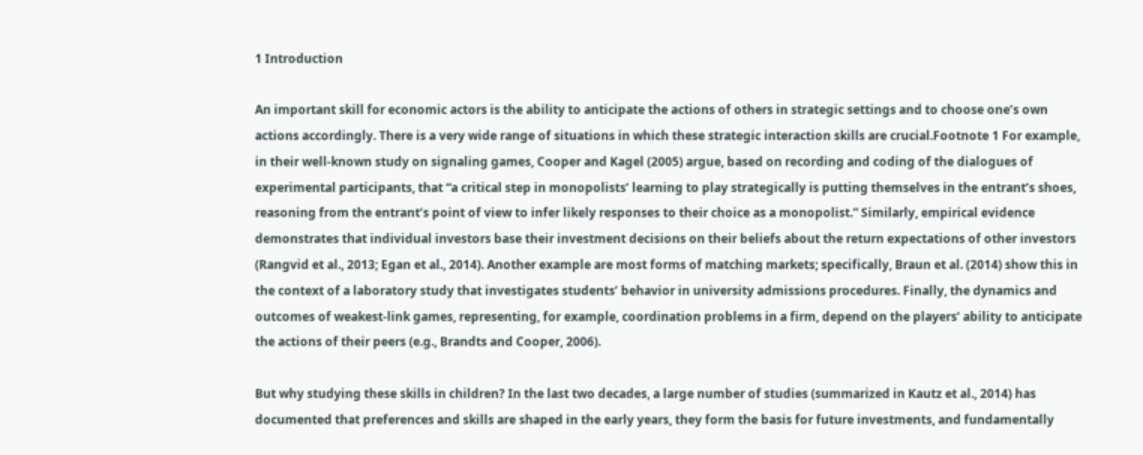1 Introduction

An important skill for economic actors is the ability to anticipate the actions of others in strategic settings and to choose one’s own actions accordingly. There is a very wide range of situations in which these strategic interaction skills are crucial.Footnote 1 For example, in their well-known study on signaling games, Cooper and Kagel (2005) argue, based on recording and coding of the dialogues of experimental participants, that “a critical step in monopolists’ learning to play strategically is putting themselves in the entrant’s shoes, reasoning from the entrant’s point of view to infer likely responses to their choice as a monopolist.” Similarly, empirical evidence demonstrates that individual investors base their investment decisions on their beliefs about the return expectations of other investors (Rangvid et al., 2013; Egan et al., 2014). Another example are most forms of matching markets; specifically, Braun et al. (2014) show this in the context of a laboratory study that investigates students’ behavior in university admissions procedures. Finally, the dynamics and outcomes of weakest-link games, representing, for example, coordination problems in a firm, depend on the players’ ability to anticipate the actions of their peers (e.g., Brandts and Cooper, 2006).

But why studying these skills in children? In the last two decades, a large number of studies (summarized in Kautz et al., 2014) has documented that preferences and skills are shaped in the early years, they form the basis for future investments, and fundamentally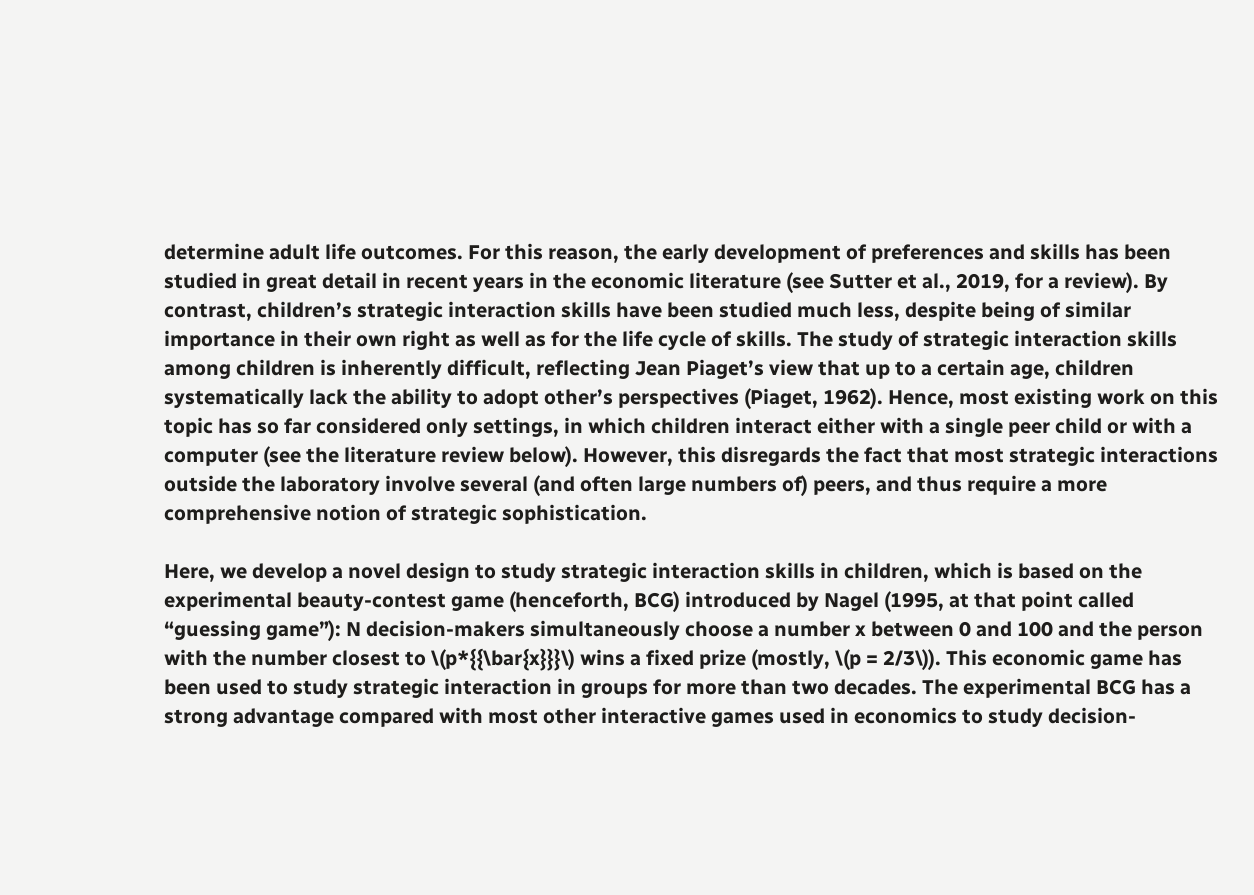determine adult life outcomes. For this reason, the early development of preferences and skills has been studied in great detail in recent years in the economic literature (see Sutter et al., 2019, for a review). By contrast, children’s strategic interaction skills have been studied much less, despite being of similar importance in their own right as well as for the life cycle of skills. The study of strategic interaction skills among children is inherently difficult, reflecting Jean Piaget’s view that up to a certain age, children systematically lack the ability to adopt other’s perspectives (Piaget, 1962). Hence, most existing work on this topic has so far considered only settings, in which children interact either with a single peer child or with a computer (see the literature review below). However, this disregards the fact that most strategic interactions outside the laboratory involve several (and often large numbers of) peers, and thus require a more comprehensive notion of strategic sophistication.

Here, we develop a novel design to study strategic interaction skills in children, which is based on the experimental beauty-contest game (henceforth, BCG) introduced by Nagel (1995, at that point called “guessing game”): N decision-makers simultaneously choose a number x between 0 and 100 and the person with the number closest to \(p*{{\bar{x}}}\) wins a fixed prize (mostly, \(p = 2/3\)). This economic game has been used to study strategic interaction in groups for more than two decades. The experimental BCG has a strong advantage compared with most other interactive games used in economics to study decision-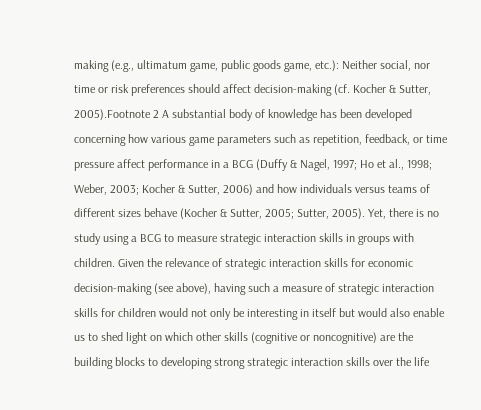making (e.g., ultimatum game, public goods game, etc.): Neither social, nor time or risk preferences should affect decision-making (cf. Kocher & Sutter, 2005).Footnote 2 A substantial body of knowledge has been developed concerning how various game parameters such as repetition, feedback, or time pressure affect performance in a BCG (Duffy & Nagel, 1997; Ho et al., 1998; Weber, 2003; Kocher & Sutter, 2006) and how individuals versus teams of different sizes behave (Kocher & Sutter, 2005; Sutter, 2005). Yet, there is no study using a BCG to measure strategic interaction skills in groups with children. Given the relevance of strategic interaction skills for economic decision-making (see above), having such a measure of strategic interaction skills for children would not only be interesting in itself but would also enable us to shed light on which other skills (cognitive or noncognitive) are the building blocks to developing strong strategic interaction skills over the life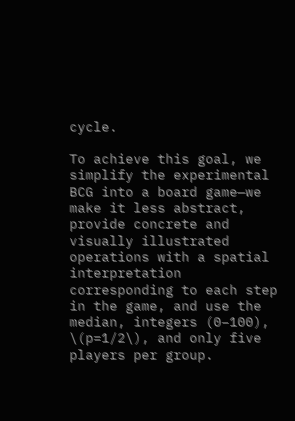cycle.

To achieve this goal, we simplify the experimental BCG into a board game—we make it less abstract, provide concrete and visually illustrated operations with a spatial interpretation corresponding to each step in the game, and use the median, integers (0–100), \(p=1/2\), and only five players per group.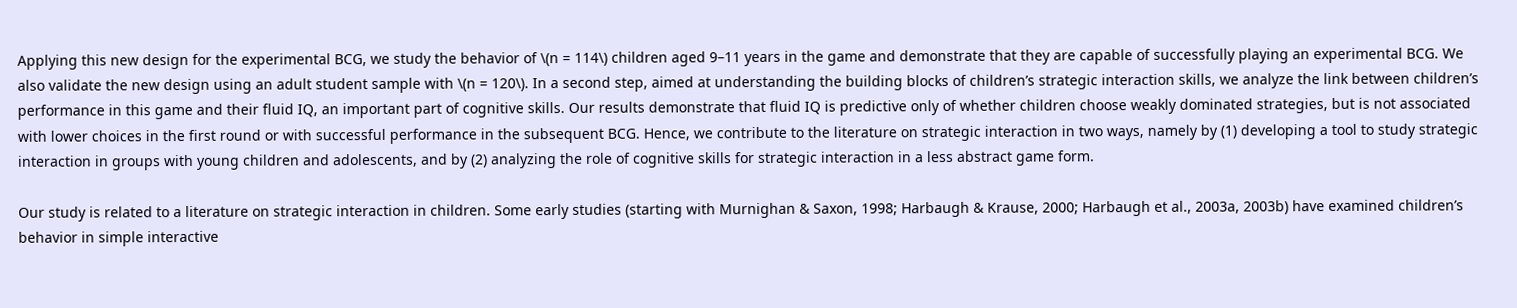Applying this new design for the experimental BCG, we study the behavior of \(n = 114\) children aged 9–11 years in the game and demonstrate that they are capable of successfully playing an experimental BCG. We also validate the new design using an adult student sample with \(n = 120\). In a second step, aimed at understanding the building blocks of children’s strategic interaction skills, we analyze the link between children’s performance in this game and their fluid IQ, an important part of cognitive skills. Our results demonstrate that fluid IQ is predictive only of whether children choose weakly dominated strategies, but is not associated with lower choices in the first round or with successful performance in the subsequent BCG. Hence, we contribute to the literature on strategic interaction in two ways, namely by (1) developing a tool to study strategic interaction in groups with young children and adolescents, and by (2) analyzing the role of cognitive skills for strategic interaction in a less abstract game form.

Our study is related to a literature on strategic interaction in children. Some early studies (starting with Murnighan & Saxon, 1998; Harbaugh & Krause, 2000; Harbaugh et al., 2003a, 2003b) have examined children’s behavior in simple interactive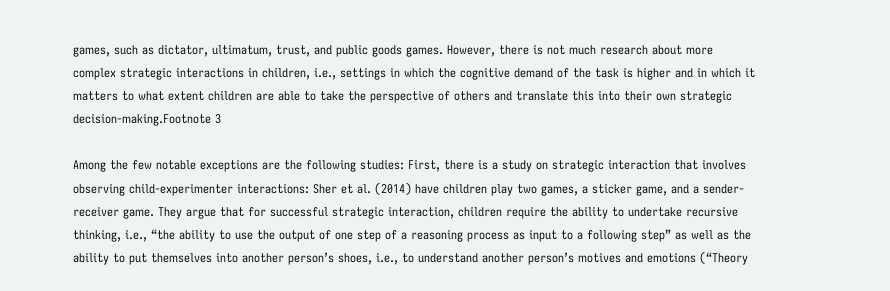games, such as dictator, ultimatum, trust, and public goods games. However, there is not much research about more complex strategic interactions in children, i.e., settings in which the cognitive demand of the task is higher and in which it matters to what extent children are able to take the perspective of others and translate this into their own strategic decision-making.Footnote 3

Among the few notable exceptions are the following studies: First, there is a study on strategic interaction that involves observing child-experimenter interactions: Sher et al. (2014) have children play two games, a sticker game, and a sender-receiver game. They argue that for successful strategic interaction, children require the ability to undertake recursive thinking, i.e., “the ability to use the output of one step of a reasoning process as input to a following step” as well as the ability to put themselves into another person’s shoes, i.e., to understand another person’s motives and emotions (“Theory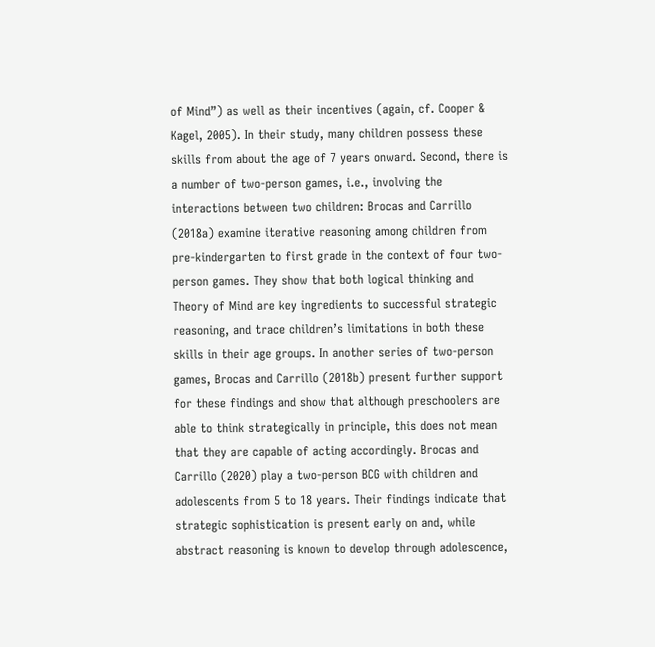of Mind”) as well as their incentives (again, cf. Cooper & Kagel, 2005). In their study, many children possess these skills from about the age of 7 years onward. Second, there is a number of two-person games, i.e., involving the interactions between two children: Brocas and Carrillo (2018a) examine iterative reasoning among children from pre-kindergarten to first grade in the context of four two-person games. They show that both logical thinking and Theory of Mind are key ingredients to successful strategic reasoning, and trace children’s limitations in both these skills in their age groups. In another series of two-person games, Brocas and Carrillo (2018b) present further support for these findings and show that although preschoolers are able to think strategically in principle, this does not mean that they are capable of acting accordingly. Brocas and Carrillo (2020) play a two-person BCG with children and adolescents from 5 to 18 years. Their findings indicate that strategic sophistication is present early on and, while abstract reasoning is known to develop through adolescence,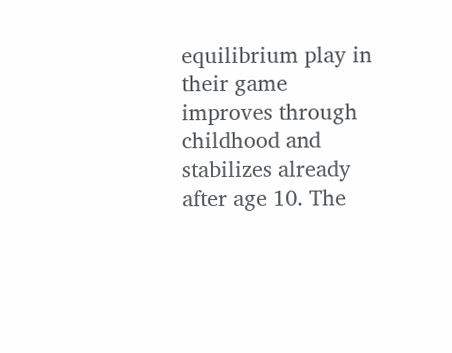equilibrium play in their game improves through childhood and stabilizes already after age 10. The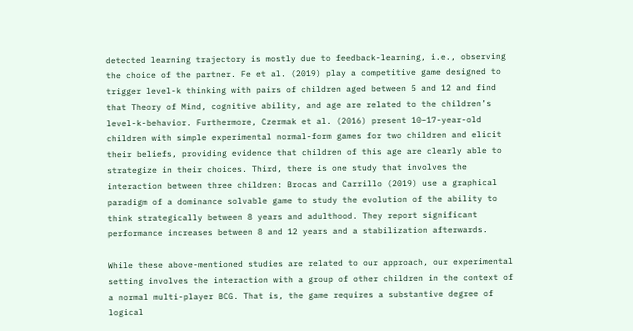detected learning trajectory is mostly due to feedback-learning, i.e., observing the choice of the partner. Fe et al. (2019) play a competitive game designed to trigger level-k thinking with pairs of children aged between 5 and 12 and find that Theory of Mind, cognitive ability, and age are related to the children’s level-k-behavior. Furthermore, Czermak et al. (2016) present 10–17-year-old children with simple experimental normal-form games for two children and elicit their beliefs, providing evidence that children of this age are clearly able to strategize in their choices. Third, there is one study that involves the interaction between three children: Brocas and Carrillo (2019) use a graphical paradigm of a dominance solvable game to study the evolution of the ability to think strategically between 8 years and adulthood. They report significant performance increases between 8 and 12 years and a stabilization afterwards.

While these above-mentioned studies are related to our approach, our experimental setting involves the interaction with a group of other children in the context of a normal multi-player BCG. That is, the game requires a substantive degree of logical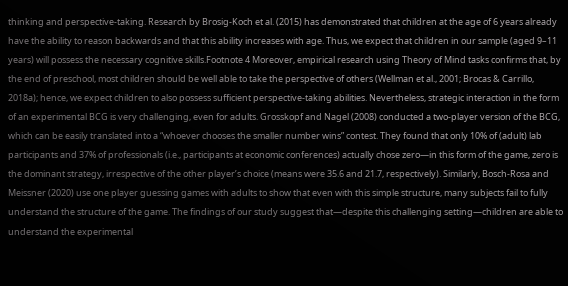thinking and perspective-taking. Research by Brosig-Koch et al. (2015) has demonstrated that children at the age of 6 years already have the ability to reason backwards and that this ability increases with age. Thus, we expect that children in our sample (aged 9–11 years) will possess the necessary cognitive skills.Footnote 4 Moreover, empirical research using Theory of Mind tasks confirms that, by the end of preschool, most children should be well able to take the perspective of others (Wellman et al., 2001; Brocas & Carrillo, 2018a); hence, we expect children to also possess sufficient perspective-taking abilities. Nevertheless, strategic interaction in the form of an experimental BCG is very challenging, even for adults. Grosskopf and Nagel (2008) conducted a two-player version of the BCG, which can be easily translated into a “whoever chooses the smaller number wins” contest. They found that only 10% of (adult) lab participants and 37% of professionals (i.e., participants at economic conferences) actually chose zero—in this form of the game, zero is the dominant strategy, irrespective of the other player’s choice (means were 35.6 and 21.7, respectively). Similarly, Bosch-Rosa and Meissner (2020) use one player guessing games with adults to show that even with this simple structure, many subjects fail to fully understand the structure of the game. The findings of our study suggest that—despite this challenging setting—children are able to understand the experimental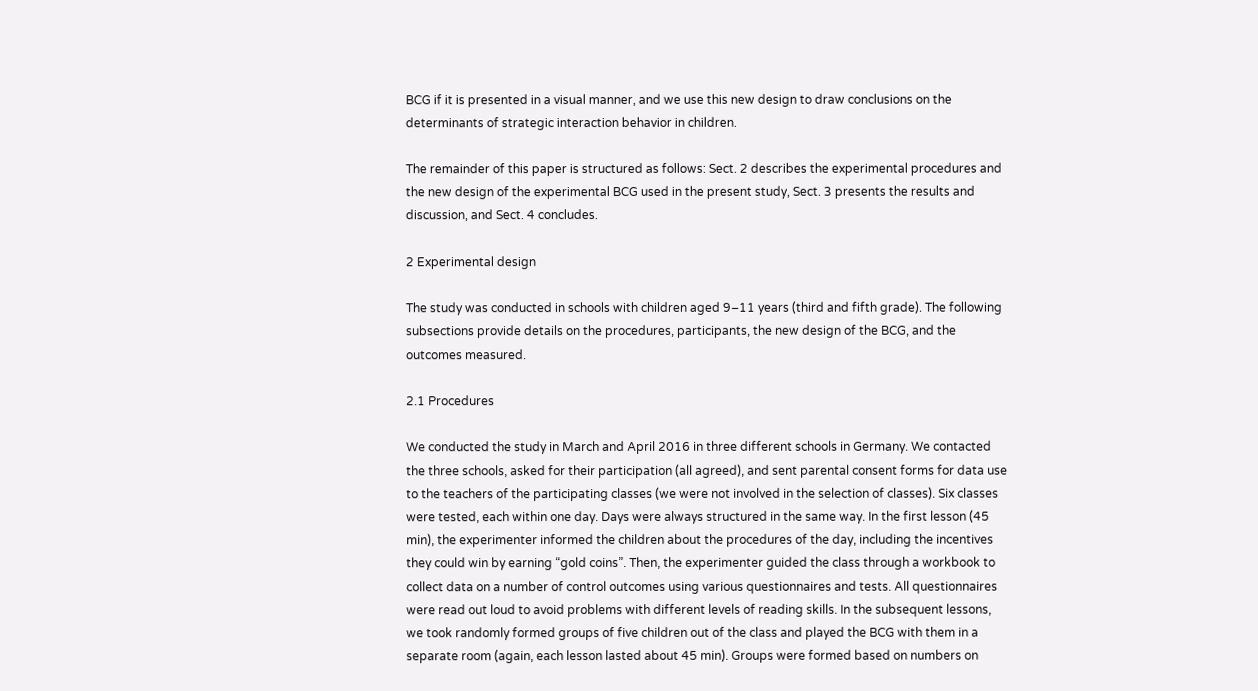BCG if it is presented in a visual manner, and we use this new design to draw conclusions on the determinants of strategic interaction behavior in children.

The remainder of this paper is structured as follows: Sect. 2 describes the experimental procedures and the new design of the experimental BCG used in the present study, Sect. 3 presents the results and discussion, and Sect. 4 concludes.

2 Experimental design

The study was conducted in schools with children aged 9–11 years (third and fifth grade). The following subsections provide details on the procedures, participants, the new design of the BCG, and the outcomes measured.

2.1 Procedures

We conducted the study in March and April 2016 in three different schools in Germany. We contacted the three schools, asked for their participation (all agreed), and sent parental consent forms for data use to the teachers of the participating classes (we were not involved in the selection of classes). Six classes were tested, each within one day. Days were always structured in the same way. In the first lesson (45 min), the experimenter informed the children about the procedures of the day, including the incentives they could win by earning “gold coins”. Then, the experimenter guided the class through a workbook to collect data on a number of control outcomes using various questionnaires and tests. All questionnaires were read out loud to avoid problems with different levels of reading skills. In the subsequent lessons, we took randomly formed groups of five children out of the class and played the BCG with them in a separate room (again, each lesson lasted about 45 min). Groups were formed based on numbers on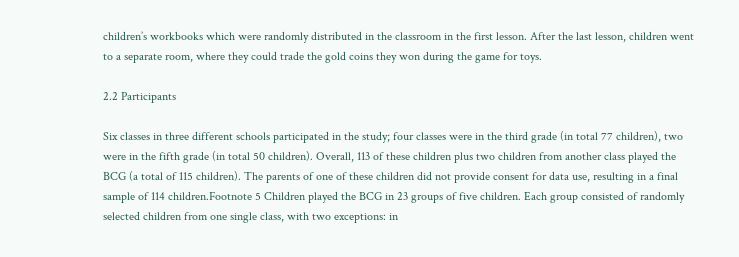children’s workbooks which were randomly distributed in the classroom in the first lesson. After the last lesson, children went to a separate room, where they could trade the gold coins they won during the game for toys.

2.2 Participants

Six classes in three different schools participated in the study; four classes were in the third grade (in total 77 children), two were in the fifth grade (in total 50 children). Overall, 113 of these children plus two children from another class played the BCG (a total of 115 children). The parents of one of these children did not provide consent for data use, resulting in a final sample of 114 children.Footnote 5 Children played the BCG in 23 groups of five children. Each group consisted of randomly selected children from one single class, with two exceptions: in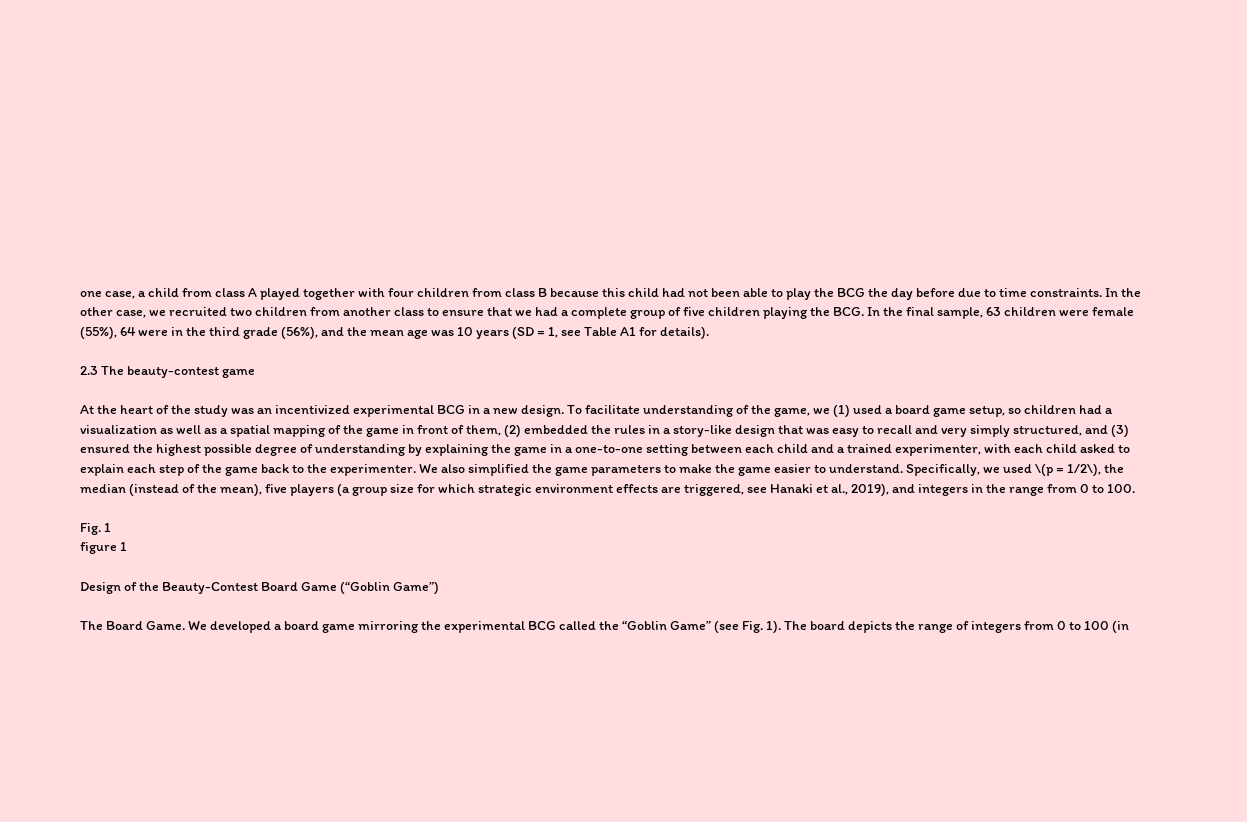one case, a child from class A played together with four children from class B because this child had not been able to play the BCG the day before due to time constraints. In the other case, we recruited two children from another class to ensure that we had a complete group of five children playing the BCG. In the final sample, 63 children were female (55%), 64 were in the third grade (56%), and the mean age was 10 years (SD = 1, see Table A1 for details).

2.3 The beauty-contest game

At the heart of the study was an incentivized experimental BCG in a new design. To facilitate understanding of the game, we (1) used a board game setup, so children had a visualization as well as a spatial mapping of the game in front of them, (2) embedded the rules in a story-like design that was easy to recall and very simply structured, and (3) ensured the highest possible degree of understanding by explaining the game in a one-to-one setting between each child and a trained experimenter, with each child asked to explain each step of the game back to the experimenter. We also simplified the game parameters to make the game easier to understand. Specifically, we used \(p = 1/2\), the median (instead of the mean), five players (a group size for which strategic environment effects are triggered, see Hanaki et al., 2019), and integers in the range from 0 to 100.

Fig. 1
figure 1

Design of the Beauty-Contest Board Game (“Goblin Game”)

The Board Game. We developed a board game mirroring the experimental BCG called the “Goblin Game” (see Fig. 1). The board depicts the range of integers from 0 to 100 (in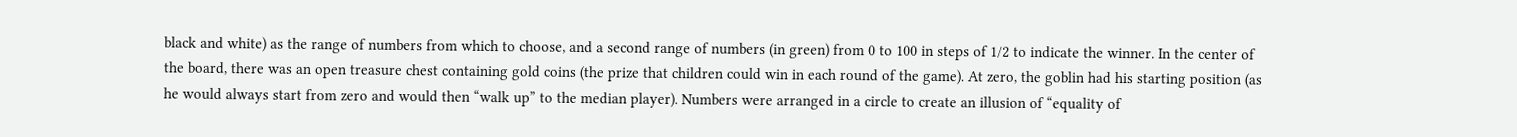black and white) as the range of numbers from which to choose, and a second range of numbers (in green) from 0 to 100 in steps of 1/2 to indicate the winner. In the center of the board, there was an open treasure chest containing gold coins (the prize that children could win in each round of the game). At zero, the goblin had his starting position (as he would always start from zero and would then “walk up” to the median player). Numbers were arranged in a circle to create an illusion of “equality of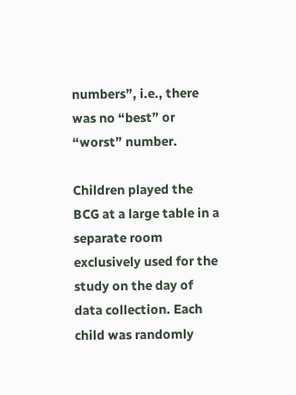numbers”, i.e., there was no “best” or “worst” number.

Children played the BCG at a large table in a separate room exclusively used for the study on the day of data collection. Each child was randomly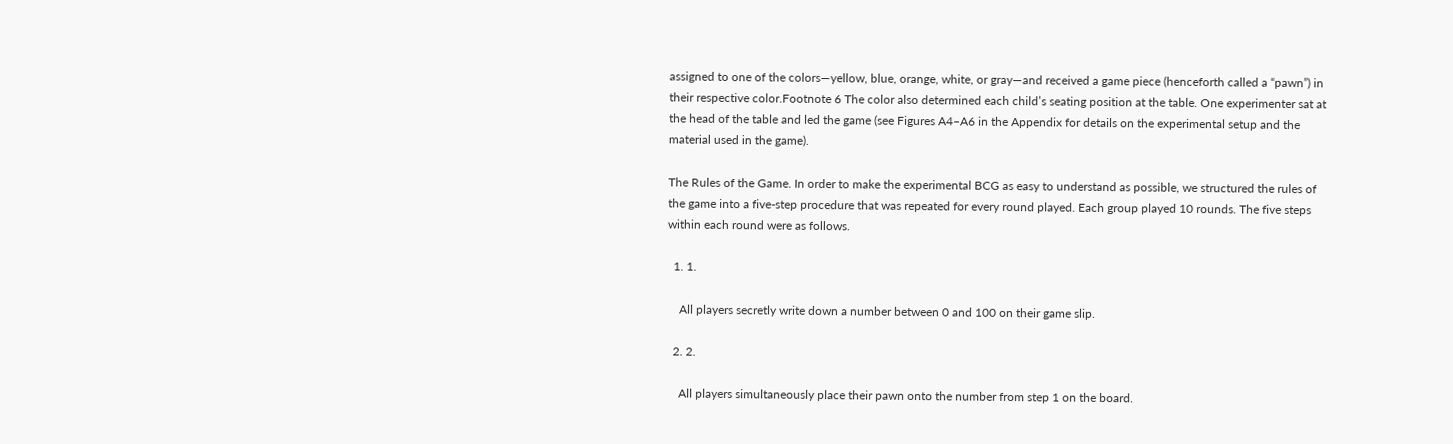assigned to one of the colors—yellow, blue, orange, white, or gray—and received a game piece (henceforth called a “pawn”) in their respective color.Footnote 6 The color also determined each child’s seating position at the table. One experimenter sat at the head of the table and led the game (see Figures A4–A6 in the Appendix for details on the experimental setup and the material used in the game).

The Rules of the Game. In order to make the experimental BCG as easy to understand as possible, we structured the rules of the game into a five-step procedure that was repeated for every round played. Each group played 10 rounds. The five steps within each round were as follows.

  1. 1.

    All players secretly write down a number between 0 and 100 on their game slip.

  2. 2.

    All players simultaneously place their pawn onto the number from step 1 on the board.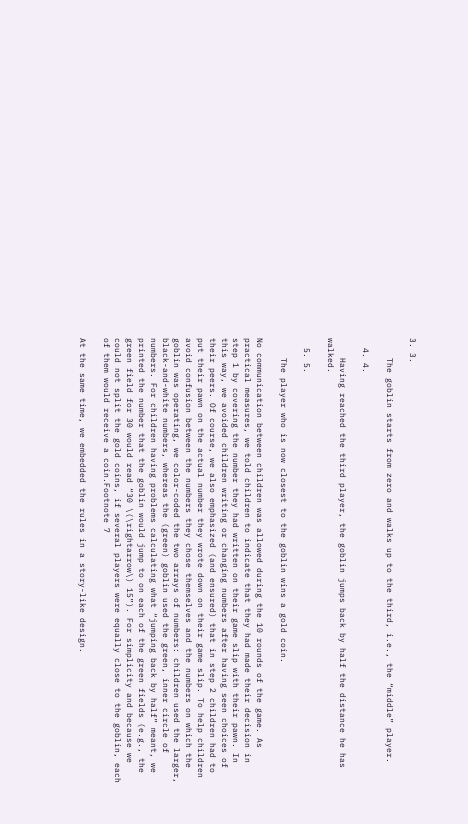3. 3.

    The goblin starts from zero and walks up to the third, i.e., the “middle” player.

  4. 4.

    Having reached the third player, the goblin jumps back by half the distance he has walked.

  5. 5.

    The player who is now closest to the goblin wins a gold coin.

No communication between children was allowed during the 10 rounds of the game. As practical measures, we told children to indicate that they had made their decision in step 1 by covering the number they had written on their game slip with their pawn. In this way, we avoided children writing or changing numbers after having seen choices of their peers. Of course, we also emphasized (and ensured) that in step 2 children had to put their pawn on the actual number they wrote down on their game slip. To help children avoid confusion between the numbers they chose themselves and the numbers on which the goblin was operating, we color-coded the two arrays of numbers: children used the larger, black-and-white numbers, whereas the (green) goblin used the green, inner circle of numbers. For children having problems calculating what “jumping back by half” meant, we printed the number that the goblin would jump to on each of the green fields (e.g., the green field for 30 would read “30 \(\rightarrow\) 15”). For simplicity and because we could not split the gold coins, if several players were equally close to the goblin, each of them would receive a coin.Footnote 7

At the same time, we embedded the rules in a story-like design.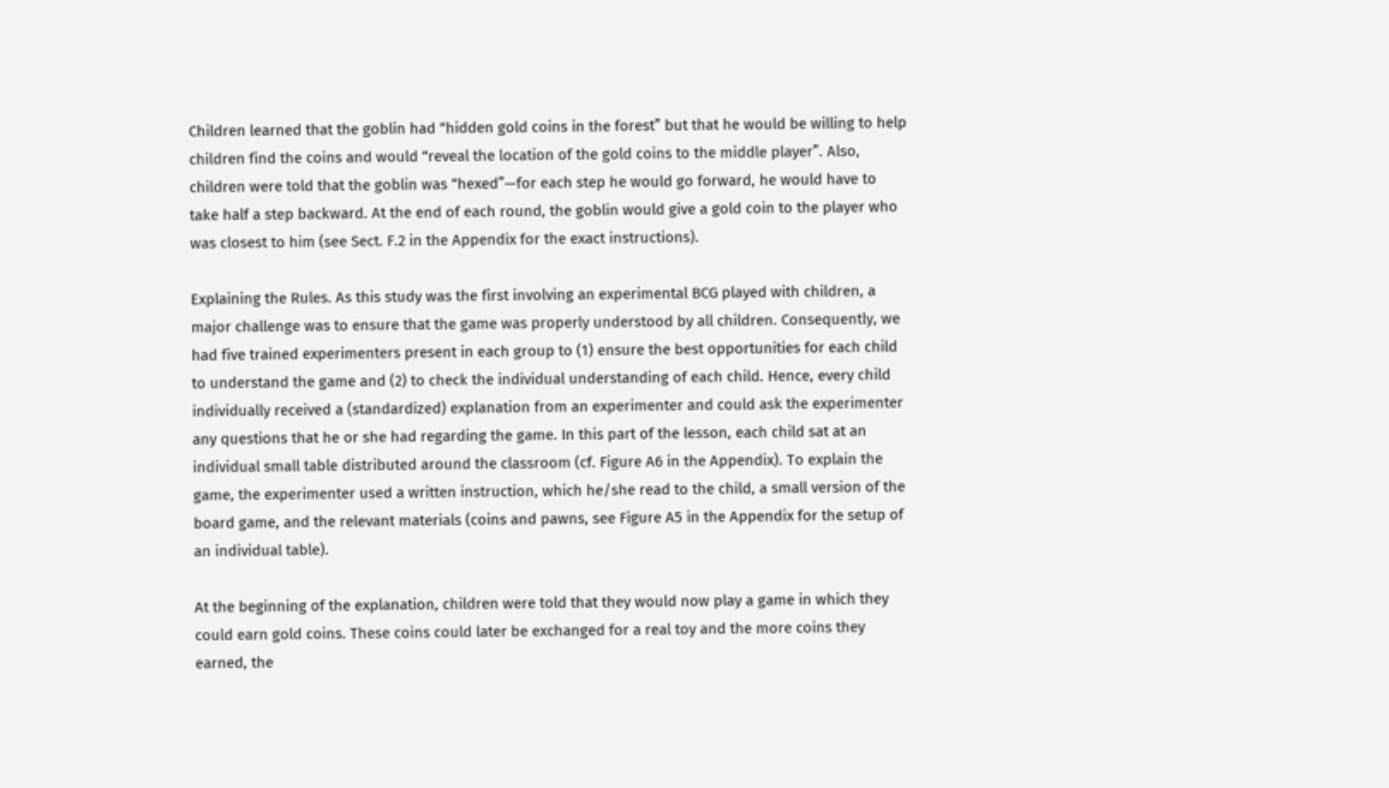Children learned that the goblin had “hidden gold coins in the forest” but that he would be willing to help children find the coins and would “reveal the location of the gold coins to the middle player”. Also, children were told that the goblin was “hexed”—for each step he would go forward, he would have to take half a step backward. At the end of each round, the goblin would give a gold coin to the player who was closest to him (see Sect. F.2 in the Appendix for the exact instructions).

Explaining the Rules. As this study was the first involving an experimental BCG played with children, a major challenge was to ensure that the game was properly understood by all children. Consequently, we had five trained experimenters present in each group to (1) ensure the best opportunities for each child to understand the game and (2) to check the individual understanding of each child. Hence, every child individually received a (standardized) explanation from an experimenter and could ask the experimenter any questions that he or she had regarding the game. In this part of the lesson, each child sat at an individual small table distributed around the classroom (cf. Figure A6 in the Appendix). To explain the game, the experimenter used a written instruction, which he/she read to the child, a small version of the board game, and the relevant materials (coins and pawns, see Figure A5 in the Appendix for the setup of an individual table).

At the beginning of the explanation, children were told that they would now play a game in which they could earn gold coins. These coins could later be exchanged for a real toy and the more coins they earned, the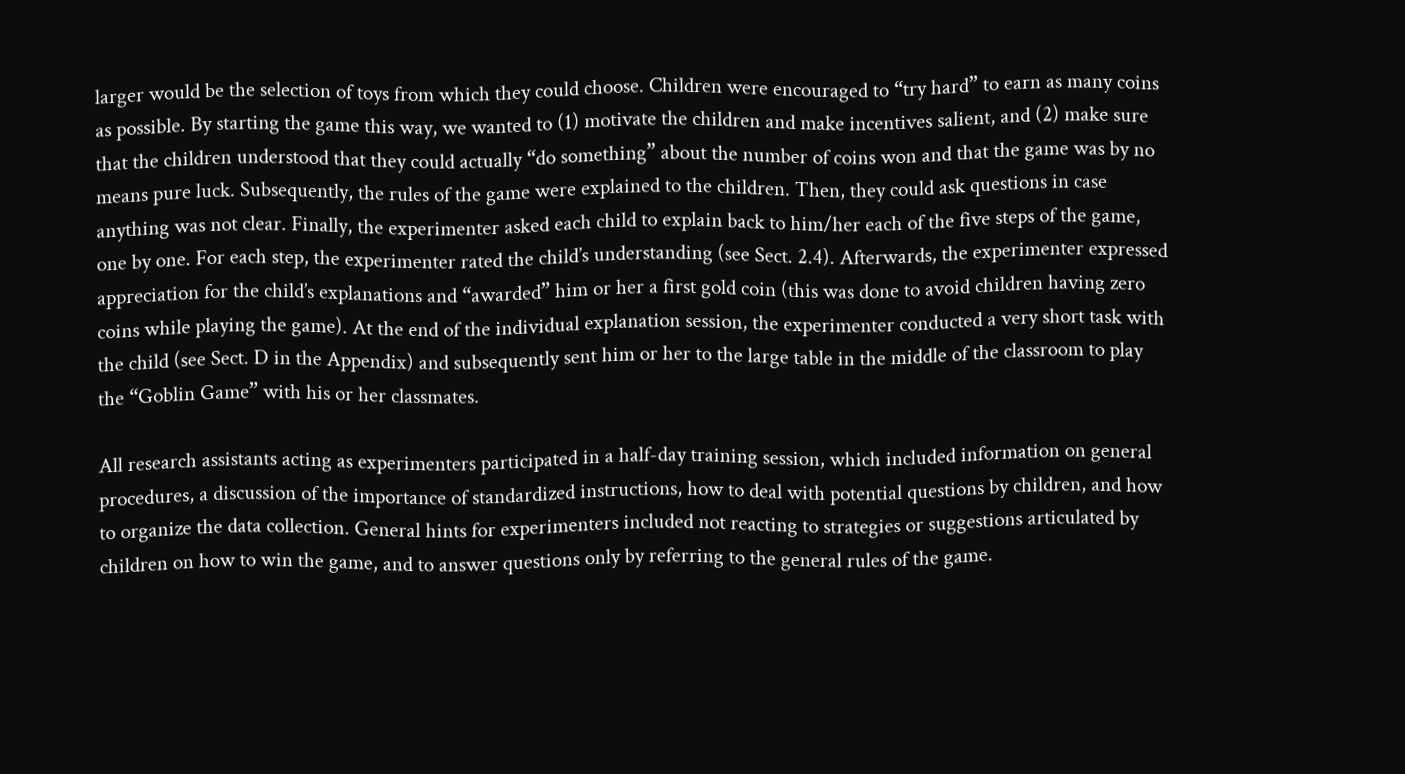larger would be the selection of toys from which they could choose. Children were encouraged to “try hard” to earn as many coins as possible. By starting the game this way, we wanted to (1) motivate the children and make incentives salient, and (2) make sure that the children understood that they could actually “do something” about the number of coins won and that the game was by no means pure luck. Subsequently, the rules of the game were explained to the children. Then, they could ask questions in case anything was not clear. Finally, the experimenter asked each child to explain back to him/her each of the five steps of the game, one by one. For each step, the experimenter rated the child’s understanding (see Sect. 2.4). Afterwards, the experimenter expressed appreciation for the child’s explanations and “awarded” him or her a first gold coin (this was done to avoid children having zero coins while playing the game). At the end of the individual explanation session, the experimenter conducted a very short task with the child (see Sect. D in the Appendix) and subsequently sent him or her to the large table in the middle of the classroom to play the “Goblin Game” with his or her classmates.

All research assistants acting as experimenters participated in a half-day training session, which included information on general procedures, a discussion of the importance of standardized instructions, how to deal with potential questions by children, and how to organize the data collection. General hints for experimenters included not reacting to strategies or suggestions articulated by children on how to win the game, and to answer questions only by referring to the general rules of the game.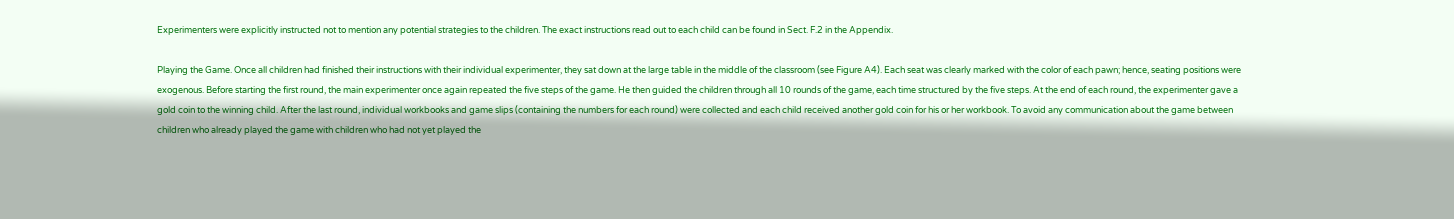Experimenters were explicitly instructed not to mention any potential strategies to the children. The exact instructions read out to each child can be found in Sect. F.2 in the Appendix.

Playing the Game. Once all children had finished their instructions with their individual experimenter, they sat down at the large table in the middle of the classroom (see Figure A4). Each seat was clearly marked with the color of each pawn; hence, seating positions were exogenous. Before starting the first round, the main experimenter once again repeated the five steps of the game. He then guided the children through all 10 rounds of the game, each time structured by the five steps. At the end of each round, the experimenter gave a gold coin to the winning child. After the last round, individual workbooks and game slips (containing the numbers for each round) were collected and each child received another gold coin for his or her workbook. To avoid any communication about the game between children who already played the game with children who had not yet played the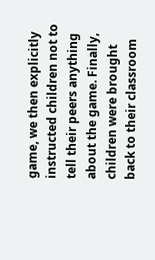game, we then explicitly instructed children not to tell their peers anything about the game. Finally, children were brought back to their classroom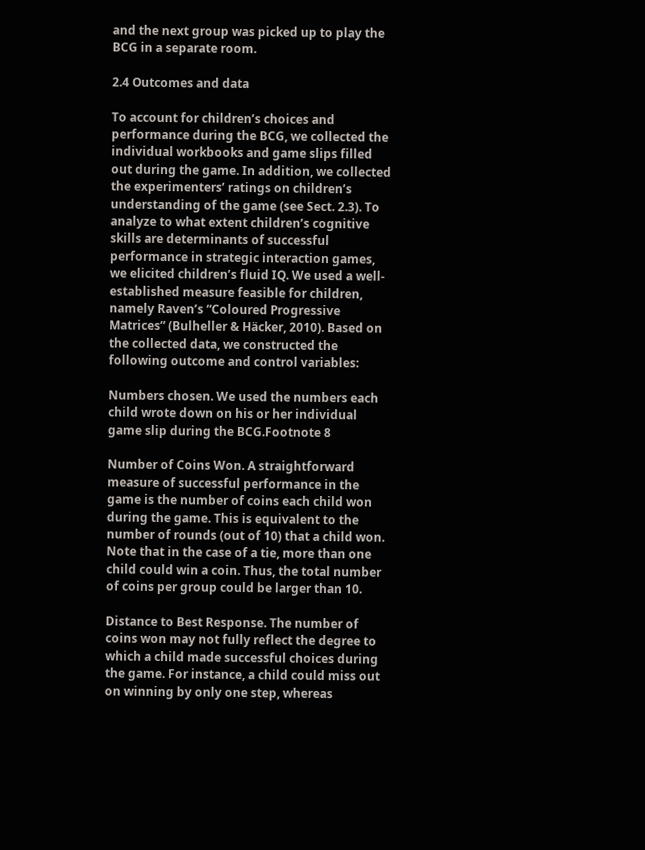and the next group was picked up to play the BCG in a separate room.

2.4 Outcomes and data

To account for children’s choices and performance during the BCG, we collected the individual workbooks and game slips filled out during the game. In addition, we collected the experimenters’ ratings on children’s understanding of the game (see Sect. 2.3). To analyze to what extent children’s cognitive skills are determinants of successful performance in strategic interaction games, we elicited children’s fluid IQ. We used a well-established measure feasible for children, namely Raven’s “Coloured Progressive Matrices” (Bulheller & Häcker, 2010). Based on the collected data, we constructed the following outcome and control variables:

Numbers chosen. We used the numbers each child wrote down on his or her individual game slip during the BCG.Footnote 8

Number of Coins Won. A straightforward measure of successful performance in the game is the number of coins each child won during the game. This is equivalent to the number of rounds (out of 10) that a child won. Note that in the case of a tie, more than one child could win a coin. Thus, the total number of coins per group could be larger than 10.

Distance to Best Response. The number of coins won may not fully reflect the degree to which a child made successful choices during the game. For instance, a child could miss out on winning by only one step, whereas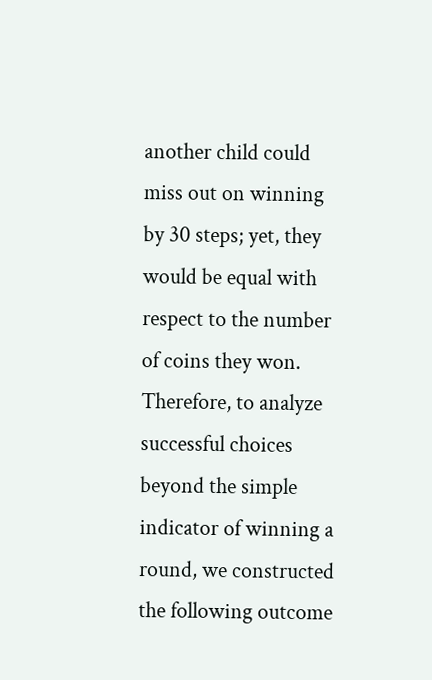another child could miss out on winning by 30 steps; yet, they would be equal with respect to the number of coins they won. Therefore, to analyze successful choices beyond the simple indicator of winning a round, we constructed the following outcome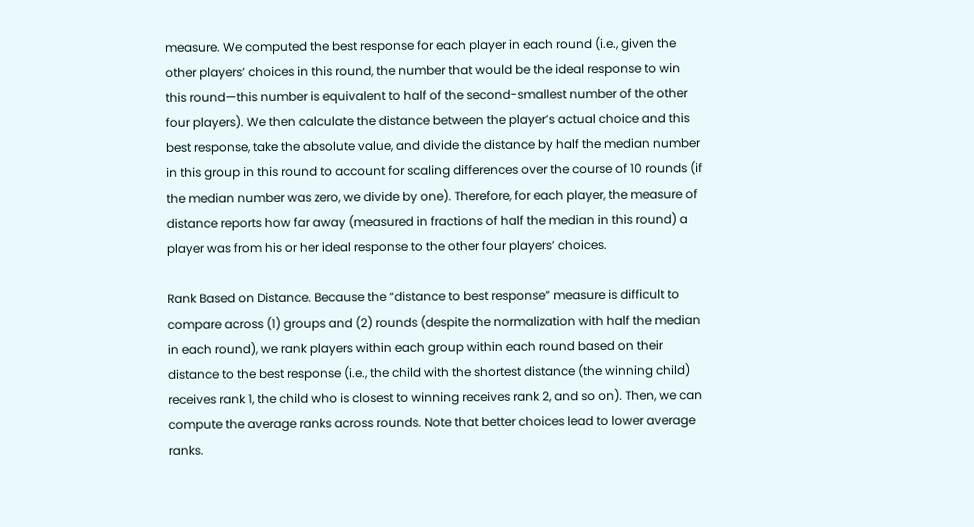measure. We computed the best response for each player in each round (i.e., given the other players’ choices in this round, the number that would be the ideal response to win this round—this number is equivalent to half of the second-smallest number of the other four players). We then calculate the distance between the player’s actual choice and this best response, take the absolute value, and divide the distance by half the median number in this group in this round to account for scaling differences over the course of 10 rounds (if the median number was zero, we divide by one). Therefore, for each player, the measure of distance reports how far away (measured in fractions of half the median in this round) a player was from his or her ideal response to the other four players’ choices.

Rank Based on Distance. Because the “distance to best response” measure is difficult to compare across (1) groups and (2) rounds (despite the normalization with half the median in each round), we rank players within each group within each round based on their distance to the best response (i.e., the child with the shortest distance (the winning child) receives rank 1, the child who is closest to winning receives rank 2, and so on). Then, we can compute the average ranks across rounds. Note that better choices lead to lower average ranks.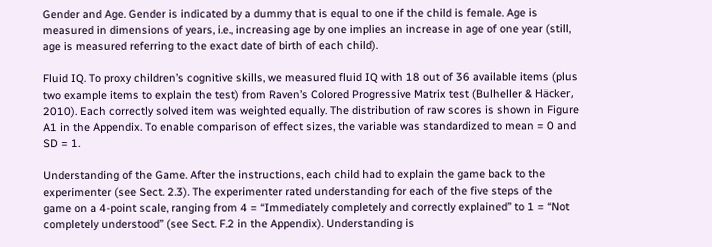Gender and Age. Gender is indicated by a dummy that is equal to one if the child is female. Age is measured in dimensions of years, i.e., increasing age by one implies an increase in age of one year (still, age is measured referring to the exact date of birth of each child).

Fluid IQ. To proxy children’s cognitive skills, we measured fluid IQ with 18 out of 36 available items (plus two example items to explain the test) from Raven’s Colored Progressive Matrix test (Bulheller & Häcker, 2010). Each correctly solved item was weighted equally. The distribution of raw scores is shown in Figure A1 in the Appendix. To enable comparison of effect sizes, the variable was standardized to mean = 0 and SD = 1.

Understanding of the Game. After the instructions, each child had to explain the game back to the experimenter (see Sect. 2.3). The experimenter rated understanding for each of the five steps of the game on a 4-point scale, ranging from 4 = “Immediately completely and correctly explained” to 1 = “Not completely understood” (see Sect. F.2 in the Appendix). Understanding is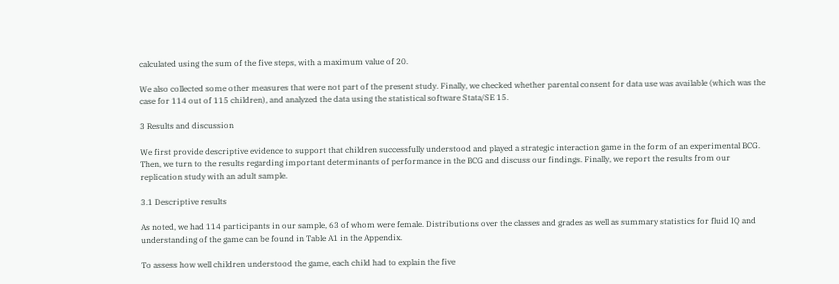calculated using the sum of the five steps, with a maximum value of 20.

We also collected some other measures that were not part of the present study. Finally, we checked whether parental consent for data use was available (which was the case for 114 out of 115 children), and analyzed the data using the statistical software Stata/SE 15.

3 Results and discussion

We first provide descriptive evidence to support that children successfully understood and played a strategic interaction game in the form of an experimental BCG. Then, we turn to the results regarding important determinants of performance in the BCG and discuss our findings. Finally, we report the results from our replication study with an adult sample.

3.1 Descriptive results

As noted, we had 114 participants in our sample, 63 of whom were female. Distributions over the classes and grades as well as summary statistics for fluid IQ and understanding of the game can be found in Table A1 in the Appendix.

To assess how well children understood the game, each child had to explain the five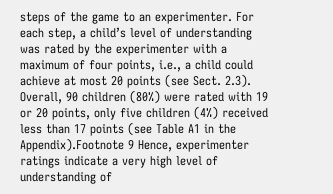steps of the game to an experimenter. For each step, a child’s level of understanding was rated by the experimenter with a maximum of four points, i.e., a child could achieve at most 20 points (see Sect. 2.3). Overall, 90 children (80%) were rated with 19 or 20 points, only five children (4%) received less than 17 points (see Table A1 in the Appendix).Footnote 9 Hence, experimenter ratings indicate a very high level of understanding of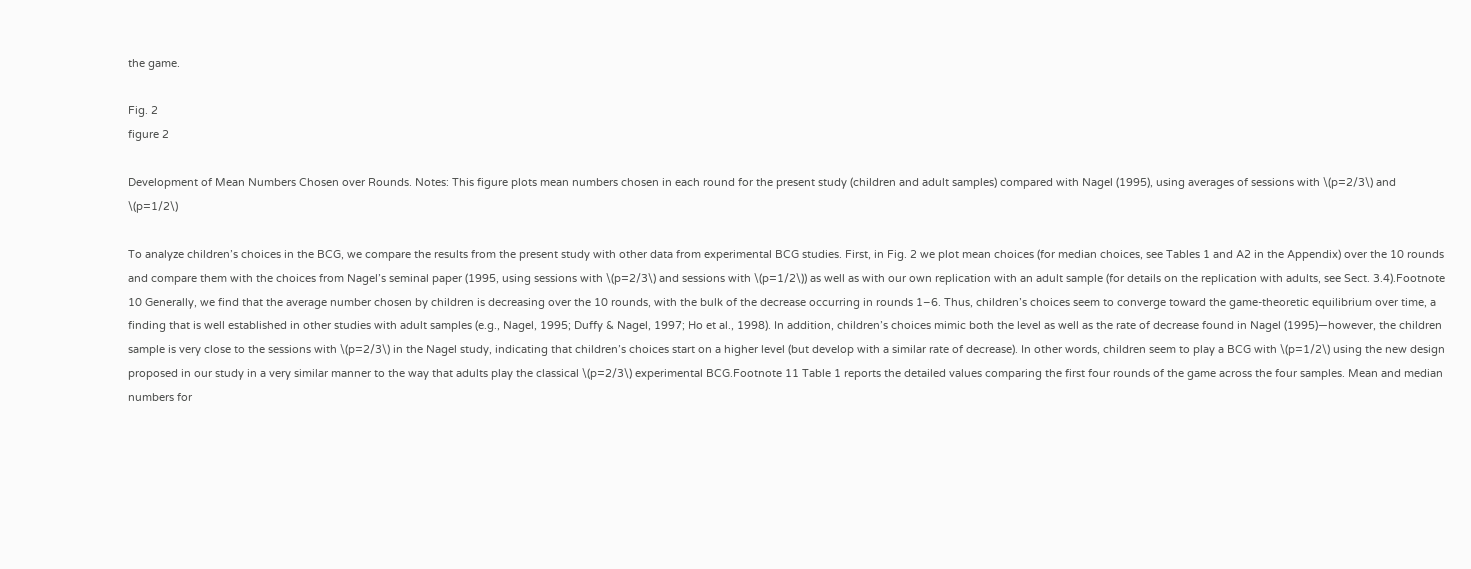the game.

Fig. 2
figure 2

Development of Mean Numbers Chosen over Rounds. Notes: This figure plots mean numbers chosen in each round for the present study (children and adult samples) compared with Nagel (1995), using averages of sessions with \(p=2/3\) and \(p=1/2\)

To analyze children’s choices in the BCG, we compare the results from the present study with other data from experimental BCG studies. First, in Fig. 2 we plot mean choices (for median choices, see Tables 1 and A2 in the Appendix) over the 10 rounds and compare them with the choices from Nagel’s seminal paper (1995, using sessions with \(p=2/3\) and sessions with \(p=1/2\)) as well as with our own replication with an adult sample (for details on the replication with adults, see Sect. 3.4).Footnote 10 Generally, we find that the average number chosen by children is decreasing over the 10 rounds, with the bulk of the decrease occurring in rounds 1–6. Thus, children’s choices seem to converge toward the game-theoretic equilibrium over time, a finding that is well established in other studies with adult samples (e.g., Nagel, 1995; Duffy & Nagel, 1997; Ho et al., 1998). In addition, children’s choices mimic both the level as well as the rate of decrease found in Nagel (1995)—however, the children sample is very close to the sessions with \(p=2/3\) in the Nagel study, indicating that children’s choices start on a higher level (but develop with a similar rate of decrease). In other words, children seem to play a BCG with \(p=1/2\) using the new design proposed in our study in a very similar manner to the way that adults play the classical \(p=2/3\) experimental BCG.Footnote 11 Table 1 reports the detailed values comparing the first four rounds of the game across the four samples. Mean and median numbers for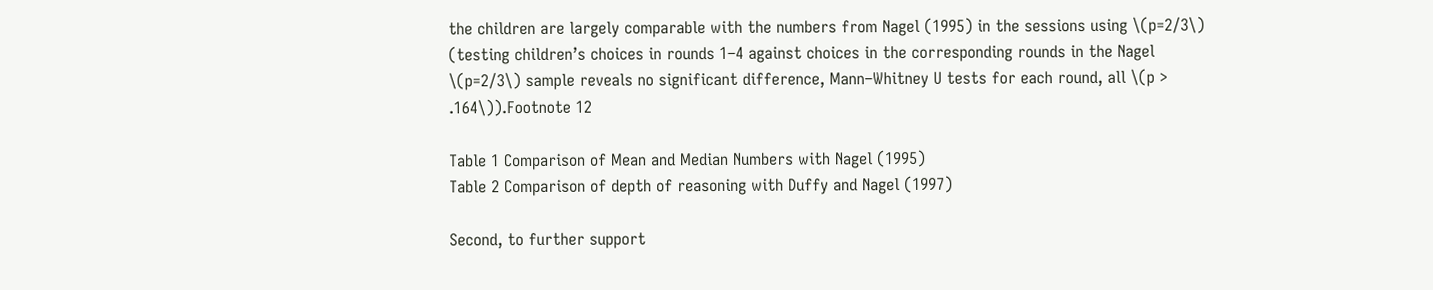the children are largely comparable with the numbers from Nagel (1995) in the sessions using \(p=2/3\) (testing children’s choices in rounds 1–4 against choices in the corresponding rounds in the Nagel \(p=2/3\) sample reveals no significant difference, Mann–Whitney U tests for each round, all \(p > .164\)).Footnote 12

Table 1 Comparison of Mean and Median Numbers with Nagel (1995)
Table 2 Comparison of depth of reasoning with Duffy and Nagel (1997)

Second, to further support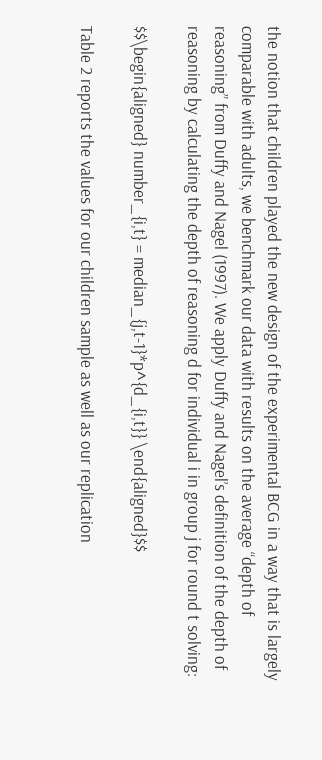the notion that children played the new design of the experimental BCG in a way that is largely comparable with adults, we benchmark our data with results on the average “depth of reasoning” from Duffy and Nagel (1997). We apply Duffy and Nagel’s definition of the depth of reasoning by calculating the depth of reasoning d for individual i in group j for round t solving:

$$\begin{aligned} number_{i,t} = median_{j,t-1}*p^{d_{i,t}} \end{aligned}$$

Table 2 reports the values for our children sample as well as our replication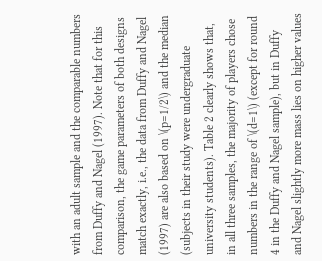with an adult sample and the comparable numbers from Duffy and Nagel (1997). Note that for this comparison, the game parameters of both designs match exactly, i.e., the data from Duffy and Nagel (1997) are also based on \(p=1/2\) and the median (subjects in their study were undergraduate university students). Table 2 clearly shows that, in all three samples, the majority of players chose numbers in the range of \(d=1\) (except for round 4 in the Duffy and Nagel sample), but in Duffy and Nagel slightly more mass lies on higher values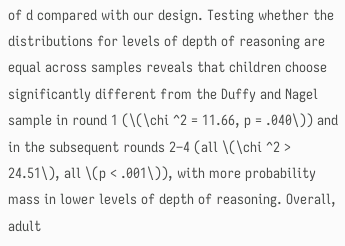of d compared with our design. Testing whether the distributions for levels of depth of reasoning are equal across samples reveals that children choose significantly different from the Duffy and Nagel sample in round 1 (\(\chi ^2 = 11.66, p = .040\)) and in the subsequent rounds 2–4 (all \(\chi ^2 > 24.51\), all \(p < .001\)), with more probability mass in lower levels of depth of reasoning. Overall, adult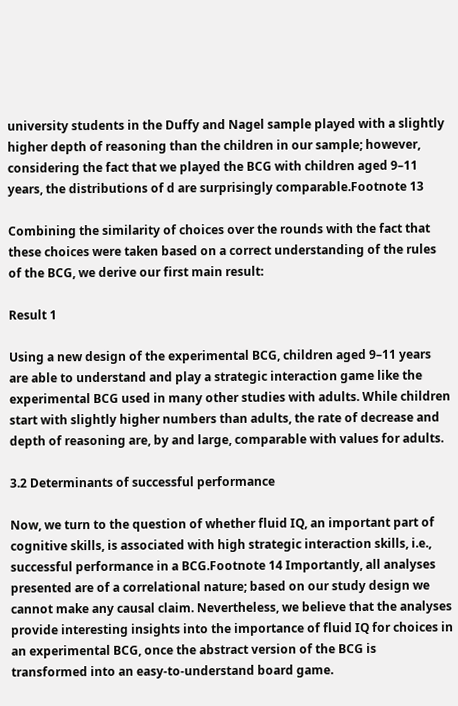university students in the Duffy and Nagel sample played with a slightly higher depth of reasoning than the children in our sample; however, considering the fact that we played the BCG with children aged 9–11 years, the distributions of d are surprisingly comparable.Footnote 13

Combining the similarity of choices over the rounds with the fact that these choices were taken based on a correct understanding of the rules of the BCG, we derive our first main result:

Result 1

Using a new design of the experimental BCG, children aged 9–11 years are able to understand and play a strategic interaction game like the experimental BCG used in many other studies with adults. While children start with slightly higher numbers than adults, the rate of decrease and depth of reasoning are, by and large, comparable with values for adults.

3.2 Determinants of successful performance

Now, we turn to the question of whether fluid IQ, an important part of cognitive skills, is associated with high strategic interaction skills, i.e., successful performance in a BCG.Footnote 14 Importantly, all analyses presented are of a correlational nature; based on our study design we cannot make any causal claim. Nevertheless, we believe that the analyses provide interesting insights into the importance of fluid IQ for choices in an experimental BCG, once the abstract version of the BCG is transformed into an easy-to-understand board game.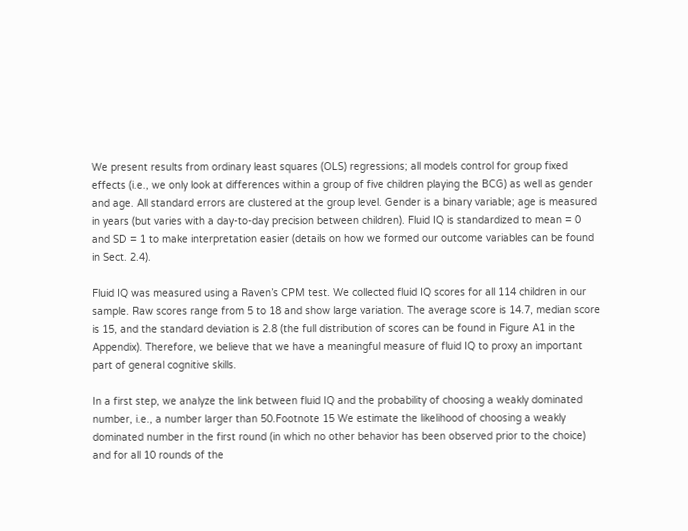We present results from ordinary least squares (OLS) regressions; all models control for group fixed effects (i.e., we only look at differences within a group of five children playing the BCG) as well as gender and age. All standard errors are clustered at the group level. Gender is a binary variable; age is measured in years (but varies with a day-to-day precision between children). Fluid IQ is standardized to mean = 0 and SD = 1 to make interpretation easier (details on how we formed our outcome variables can be found in Sect. 2.4).

Fluid IQ was measured using a Raven’s CPM test. We collected fluid IQ scores for all 114 children in our sample. Raw scores range from 5 to 18 and show large variation. The average score is 14.7, median score is 15, and the standard deviation is 2.8 (the full distribution of scores can be found in Figure A1 in the Appendix). Therefore, we believe that we have a meaningful measure of fluid IQ to proxy an important part of general cognitive skills.

In a first step, we analyze the link between fluid IQ and the probability of choosing a weakly dominated number, i.e., a number larger than 50.Footnote 15 We estimate the likelihood of choosing a weakly dominated number in the first round (in which no other behavior has been observed prior to the choice) and for all 10 rounds of the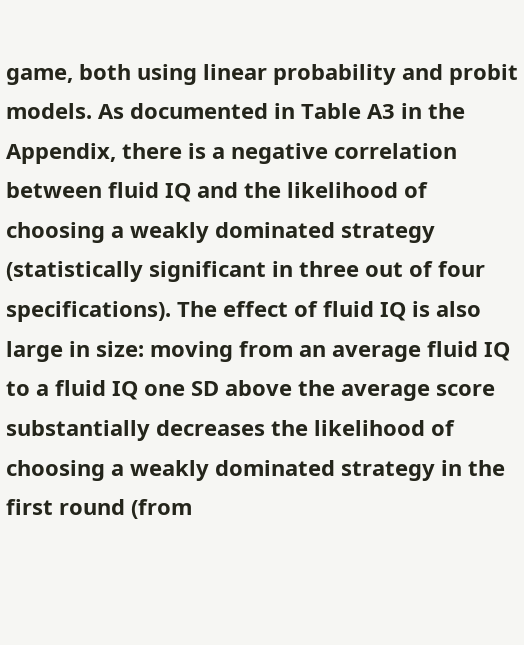game, both using linear probability and probit models. As documented in Table A3 in the Appendix, there is a negative correlation between fluid IQ and the likelihood of choosing a weakly dominated strategy (statistically significant in three out of four specifications). The effect of fluid IQ is also large in size: moving from an average fluid IQ to a fluid IQ one SD above the average score substantially decreases the likelihood of choosing a weakly dominated strategy in the first round (from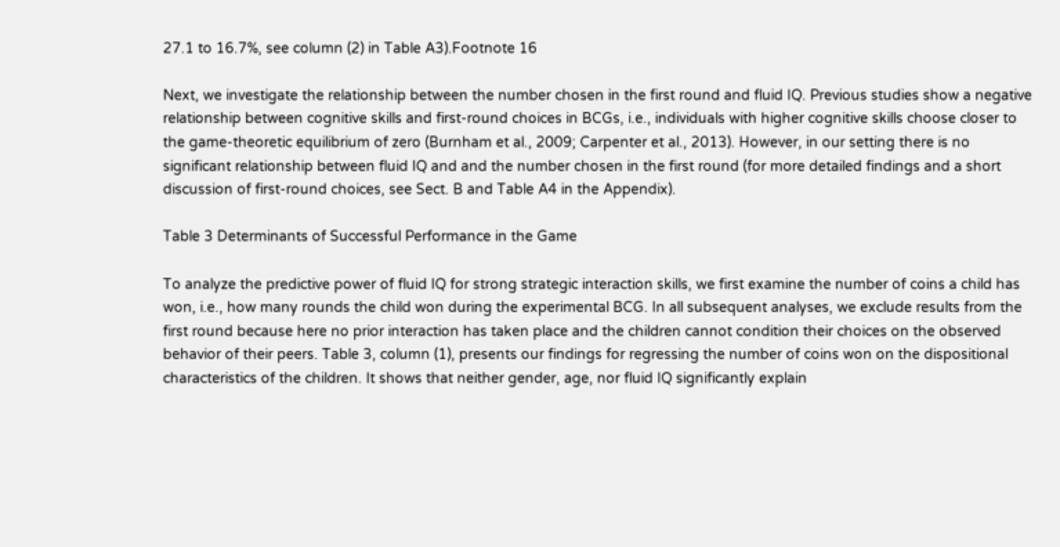27.1 to 16.7%, see column (2) in Table A3).Footnote 16

Next, we investigate the relationship between the number chosen in the first round and fluid IQ. Previous studies show a negative relationship between cognitive skills and first-round choices in BCGs, i.e., individuals with higher cognitive skills choose closer to the game-theoretic equilibrium of zero (Burnham et al., 2009; Carpenter et al., 2013). However, in our setting there is no significant relationship between fluid IQ and and the number chosen in the first round (for more detailed findings and a short discussion of first-round choices, see Sect. B and Table A4 in the Appendix).

Table 3 Determinants of Successful Performance in the Game

To analyze the predictive power of fluid IQ for strong strategic interaction skills, we first examine the number of coins a child has won, i.e., how many rounds the child won during the experimental BCG. In all subsequent analyses, we exclude results from the first round because here no prior interaction has taken place and the children cannot condition their choices on the observed behavior of their peers. Table 3, column (1), presents our findings for regressing the number of coins won on the dispositional characteristics of the children. It shows that neither gender, age, nor fluid IQ significantly explain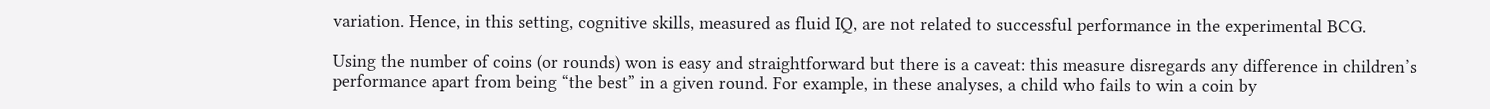variation. Hence, in this setting, cognitive skills, measured as fluid IQ, are not related to successful performance in the experimental BCG.

Using the number of coins (or rounds) won is easy and straightforward but there is a caveat: this measure disregards any difference in children’s performance apart from being “the best” in a given round. For example, in these analyses, a child who fails to win a coin by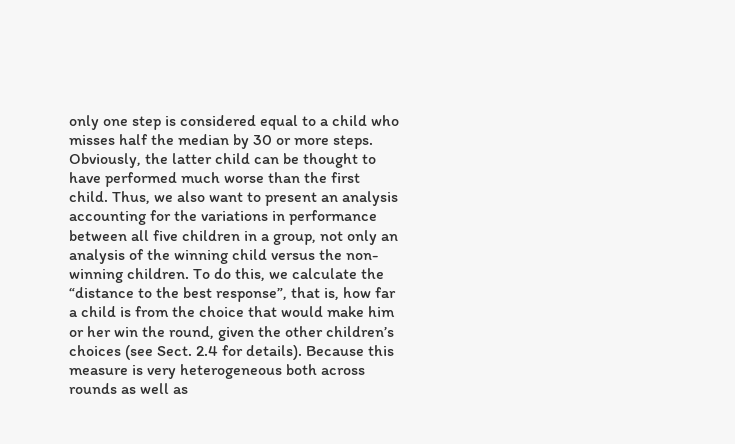only one step is considered equal to a child who misses half the median by 30 or more steps. Obviously, the latter child can be thought to have performed much worse than the first child. Thus, we also want to present an analysis accounting for the variations in performance between all five children in a group, not only an analysis of the winning child versus the non-winning children. To do this, we calculate the “distance to the best response”, that is, how far a child is from the choice that would make him or her win the round, given the other children’s choices (see Sect. 2.4 for details). Because this measure is very heterogeneous both across rounds as well as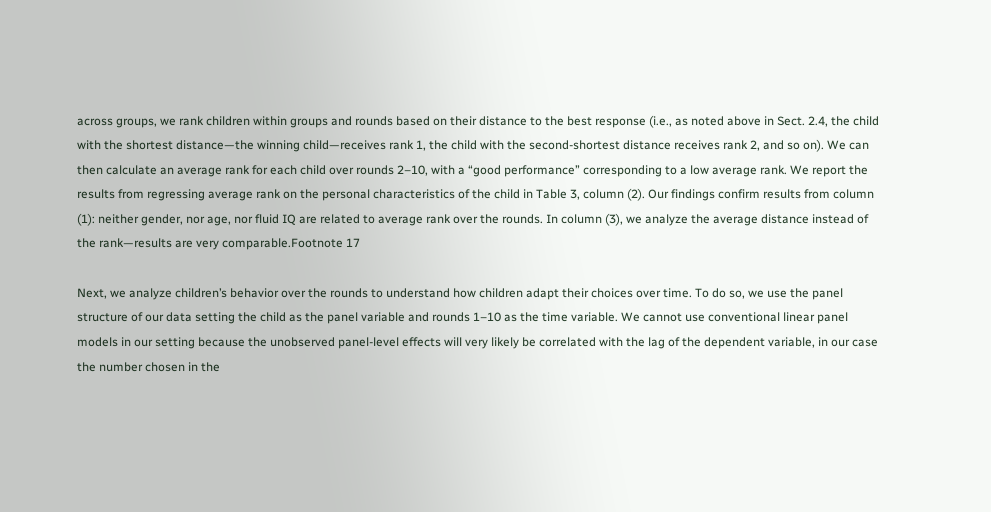across groups, we rank children within groups and rounds based on their distance to the best response (i.e., as noted above in Sect. 2.4, the child with the shortest distance—the winning child—receives rank 1, the child with the second-shortest distance receives rank 2, and so on). We can then calculate an average rank for each child over rounds 2–10, with a “good performance” corresponding to a low average rank. We report the results from regressing average rank on the personal characteristics of the child in Table 3, column (2). Our findings confirm results from column (1): neither gender, nor age, nor fluid IQ are related to average rank over the rounds. In column (3), we analyze the average distance instead of the rank—results are very comparable.Footnote 17

Next, we analyze children’s behavior over the rounds to understand how children adapt their choices over time. To do so, we use the panel structure of our data setting the child as the panel variable and rounds 1–10 as the time variable. We cannot use conventional linear panel models in our setting because the unobserved panel-level effects will very likely be correlated with the lag of the dependent variable, in our case the number chosen in the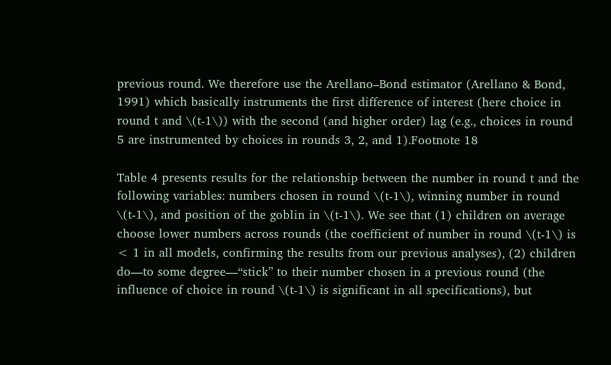previous round. We therefore use the Arellano–Bond estimator (Arellano & Bond, 1991) which basically instruments the first difference of interest (here choice in round t and \(t-1\)) with the second (and higher order) lag (e.g., choices in round 5 are instrumented by choices in rounds 3, 2, and 1).Footnote 18

Table 4 presents results for the relationship between the number in round t and the following variables: numbers chosen in round \(t-1\), winning number in round \(t-1\), and position of the goblin in \(t-1\). We see that (1) children on average choose lower numbers across rounds (the coefficient of number in round \(t-1\) is < 1 in all models, confirming the results from our previous analyses), (2) children do—to some degree—“stick” to their number chosen in a previous round (the influence of choice in round \(t-1\) is significant in all specifications), but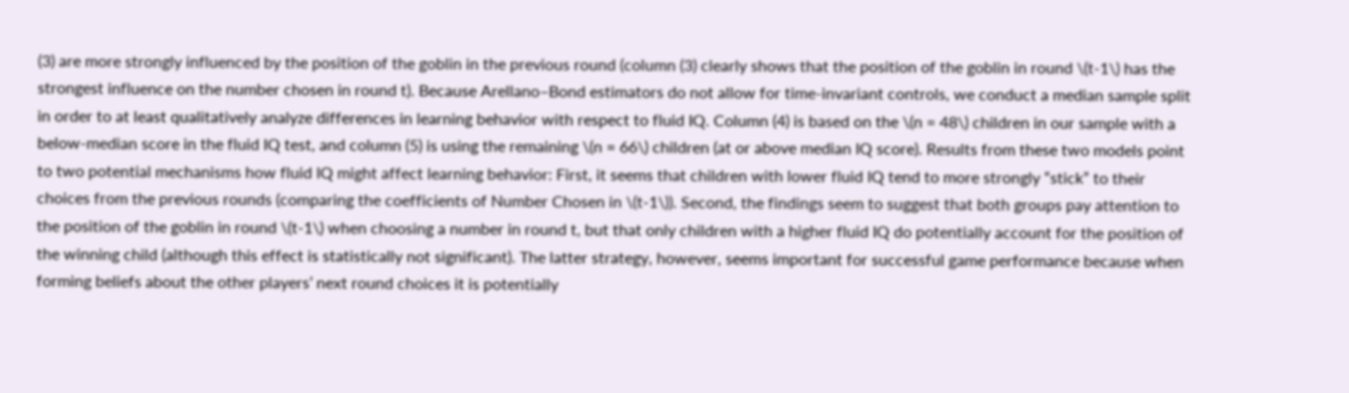(3) are more strongly influenced by the position of the goblin in the previous round (column (3) clearly shows that the position of the goblin in round \(t-1\) has the strongest influence on the number chosen in round t). Because Arellano–Bond estimators do not allow for time-invariant controls, we conduct a median sample split in order to at least qualitatively analyze differences in learning behavior with respect to fluid IQ. Column (4) is based on the \(n = 48\) children in our sample with a below-median score in the fluid IQ test, and column (5) is using the remaining \(n = 66\) children (at or above median IQ score). Results from these two models point to two potential mechanisms how fluid IQ might affect learning behavior: First, it seems that children with lower fluid IQ tend to more strongly “stick” to their choices from the previous rounds (comparing the coefficients of Number Chosen in \(t-1\)). Second, the findings seem to suggest that both groups pay attention to the position of the goblin in round \(t-1\) when choosing a number in round t, but that only children with a higher fluid IQ do potentially account for the position of the winning child (although this effect is statistically not significant). The latter strategy, however, seems important for successful game performance because when forming beliefs about the other players’ next round choices it is potentially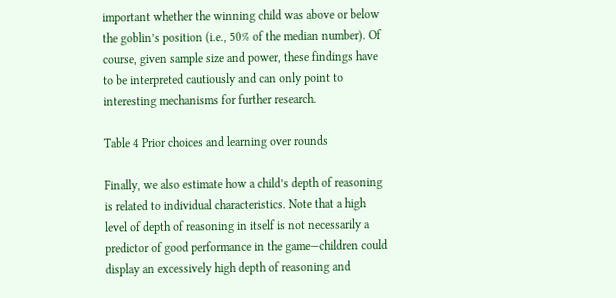important whether the winning child was above or below the goblin’s position (i.e., 50% of the median number). Of course, given sample size and power, these findings have to be interpreted cautiously and can only point to interesting mechanisms for further research.

Table 4 Prior choices and learning over rounds

Finally, we also estimate how a child’s depth of reasoning is related to individual characteristics. Note that a high level of depth of reasoning in itself is not necessarily a predictor of good performance in the game—children could display an excessively high depth of reasoning and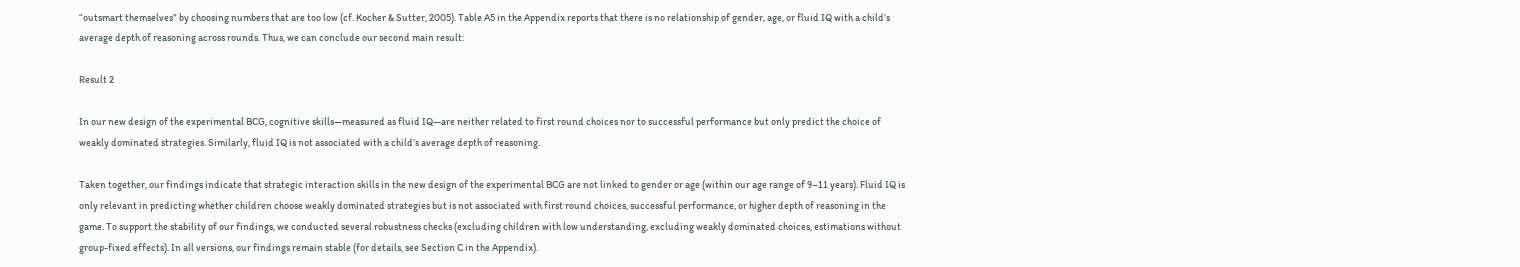“outsmart themselves” by choosing numbers that are too low (cf. Kocher & Sutter, 2005). Table A5 in the Appendix reports that there is no relationship of gender, age, or fluid IQ with a child’s average depth of reasoning across rounds. Thus, we can conclude our second main result:

Result 2

In our new design of the experimental BCG, cognitive skills—measured as fluid IQ—are neither related to first round choices nor to successful performance but only predict the choice of weakly dominated strategies. Similarly, fluid IQ is not associated with a child’s average depth of reasoning.

Taken together, our findings indicate that strategic interaction skills in the new design of the experimental BCG are not linked to gender or age (within our age range of 9–11 years). Fluid IQ is only relevant in predicting whether children choose weakly dominated strategies but is not associated with first round choices, successful performance, or higher depth of reasoning in the game. To support the stability of our findings, we conducted several robustness checks (excluding children with low understanding, excluding weakly dominated choices, estimations without group-fixed effects). In all versions, our findings remain stable (for details, see Section C in the Appendix).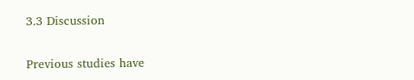3.3 Discussion

Previous studies have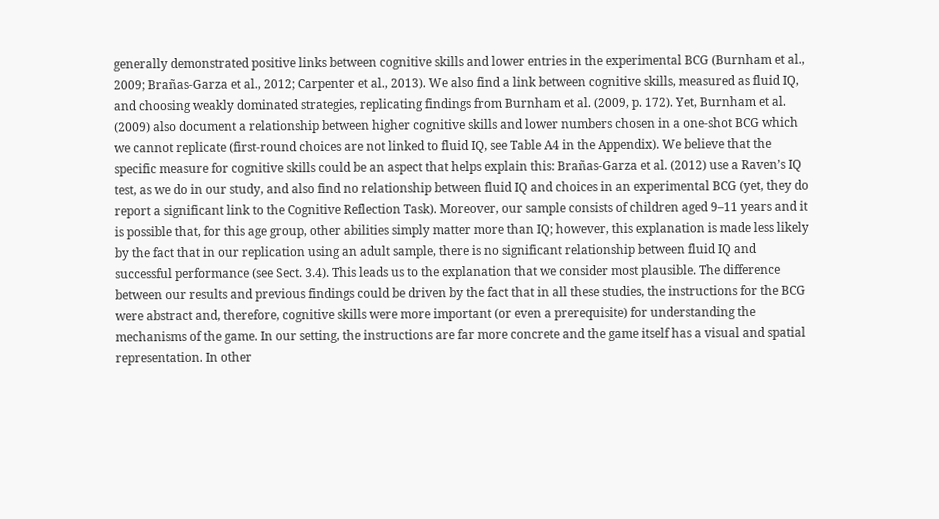generally demonstrated positive links between cognitive skills and lower entries in the experimental BCG (Burnham et al., 2009; Brañas-Garza et al., 2012; Carpenter et al., 2013). We also find a link between cognitive skills, measured as fluid IQ, and choosing weakly dominated strategies, replicating findings from Burnham et al. (2009, p. 172). Yet, Burnham et al. (2009) also document a relationship between higher cognitive skills and lower numbers chosen in a one-shot BCG which we cannot replicate (first-round choices are not linked to fluid IQ, see Table A4 in the Appendix). We believe that the specific measure for cognitive skills could be an aspect that helps explain this: Brañas-Garza et al. (2012) use a Raven’s IQ test, as we do in our study, and also find no relationship between fluid IQ and choices in an experimental BCG (yet, they do report a significant link to the Cognitive Reflection Task). Moreover, our sample consists of children aged 9–11 years and it is possible that, for this age group, other abilities simply matter more than IQ; however, this explanation is made less likely by the fact that in our replication using an adult sample, there is no significant relationship between fluid IQ and successful performance (see Sect. 3.4). This leads us to the explanation that we consider most plausible. The difference between our results and previous findings could be driven by the fact that in all these studies, the instructions for the BCG were abstract and, therefore, cognitive skills were more important (or even a prerequisite) for understanding the mechanisms of the game. In our setting, the instructions are far more concrete and the game itself has a visual and spatial representation. In other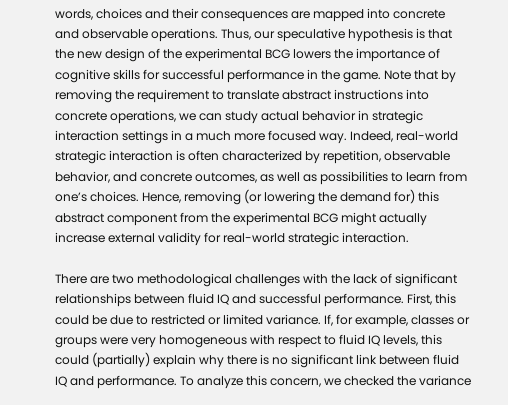words, choices and their consequences are mapped into concrete and observable operations. Thus, our speculative hypothesis is that the new design of the experimental BCG lowers the importance of cognitive skills for successful performance in the game. Note that by removing the requirement to translate abstract instructions into concrete operations, we can study actual behavior in strategic interaction settings in a much more focused way. Indeed, real-world strategic interaction is often characterized by repetition, observable behavior, and concrete outcomes, as well as possibilities to learn from one’s choices. Hence, removing (or lowering the demand for) this abstract component from the experimental BCG might actually increase external validity for real-world strategic interaction.

There are two methodological challenges with the lack of significant relationships between fluid IQ and successful performance. First, this could be due to restricted or limited variance. If, for example, classes or groups were very homogeneous with respect to fluid IQ levels, this could (partially) explain why there is no significant link between fluid IQ and performance. To analyze this concern, we checked the variance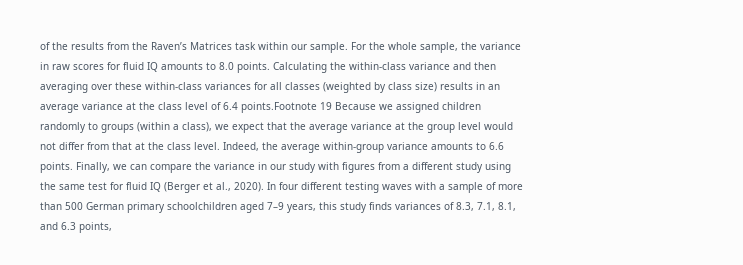of the results from the Raven’s Matrices task within our sample. For the whole sample, the variance in raw scores for fluid IQ amounts to 8.0 points. Calculating the within-class variance and then averaging over these within-class variances for all classes (weighted by class size) results in an average variance at the class level of 6.4 points.Footnote 19 Because we assigned children randomly to groups (within a class), we expect that the average variance at the group level would not differ from that at the class level. Indeed, the average within-group variance amounts to 6.6 points. Finally, we can compare the variance in our study with figures from a different study using the same test for fluid IQ (Berger et al., 2020). In four different testing waves with a sample of more than 500 German primary schoolchildren aged 7–9 years, this study finds variances of 8.3, 7.1, 8.1, and 6.3 points,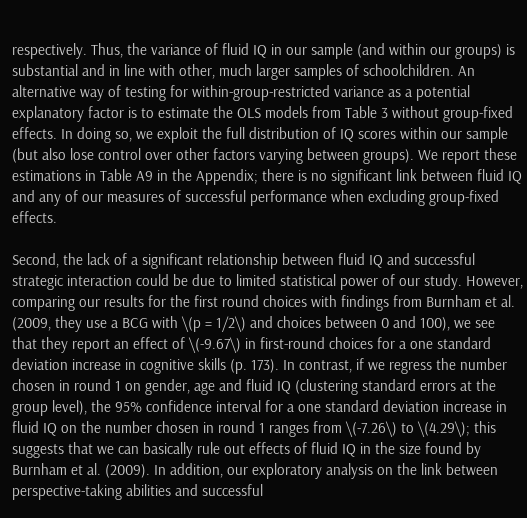respectively. Thus, the variance of fluid IQ in our sample (and within our groups) is substantial and in line with other, much larger samples of schoolchildren. An alternative way of testing for within-group-restricted variance as a potential explanatory factor is to estimate the OLS models from Table 3 without group-fixed effects. In doing so, we exploit the full distribution of IQ scores within our sample (but also lose control over other factors varying between groups). We report these estimations in Table A9 in the Appendix; there is no significant link between fluid IQ and any of our measures of successful performance when excluding group-fixed effects.

Second, the lack of a significant relationship between fluid IQ and successful strategic interaction could be due to limited statistical power of our study. However, comparing our results for the first round choices with findings from Burnham et al. (2009, they use a BCG with \(p = 1/2\) and choices between 0 and 100), we see that they report an effect of \(-9.67\) in first-round choices for a one standard deviation increase in cognitive skills (p. 173). In contrast, if we regress the number chosen in round 1 on gender, age and fluid IQ (clustering standard errors at the group level), the 95% confidence interval for a one standard deviation increase in fluid IQ on the number chosen in round 1 ranges from \(-7.26\) to \(4.29\); this suggests that we can basically rule out effects of fluid IQ in the size found by Burnham et al. (2009). In addition, our exploratory analysis on the link between perspective-taking abilities and successful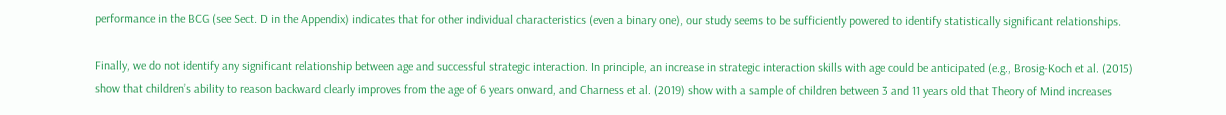performance in the BCG (see Sect. D in the Appendix) indicates that for other individual characteristics (even a binary one), our study seems to be sufficiently powered to identify statistically significant relationships.

Finally, we do not identify any significant relationship between age and successful strategic interaction. In principle, an increase in strategic interaction skills with age could be anticipated (e.g., Brosig-Koch et al. (2015) show that children’s ability to reason backward clearly improves from the age of 6 years onward, and Charness et al. (2019) show with a sample of children between 3 and 11 years old that Theory of Mind increases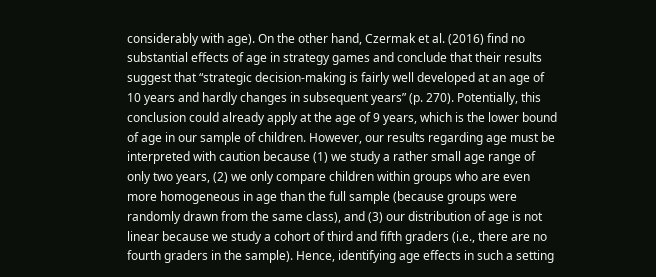considerably with age). On the other hand, Czermak et al. (2016) find no substantial effects of age in strategy games and conclude that their results suggest that “strategic decision-making is fairly well developed at an age of 10 years and hardly changes in subsequent years” (p. 270). Potentially, this conclusion could already apply at the age of 9 years, which is the lower bound of age in our sample of children. However, our results regarding age must be interpreted with caution because (1) we study a rather small age range of only two years, (2) we only compare children within groups who are even more homogeneous in age than the full sample (because groups were randomly drawn from the same class), and (3) our distribution of age is not linear because we study a cohort of third and fifth graders (i.e., there are no fourth graders in the sample). Hence, identifying age effects in such a setting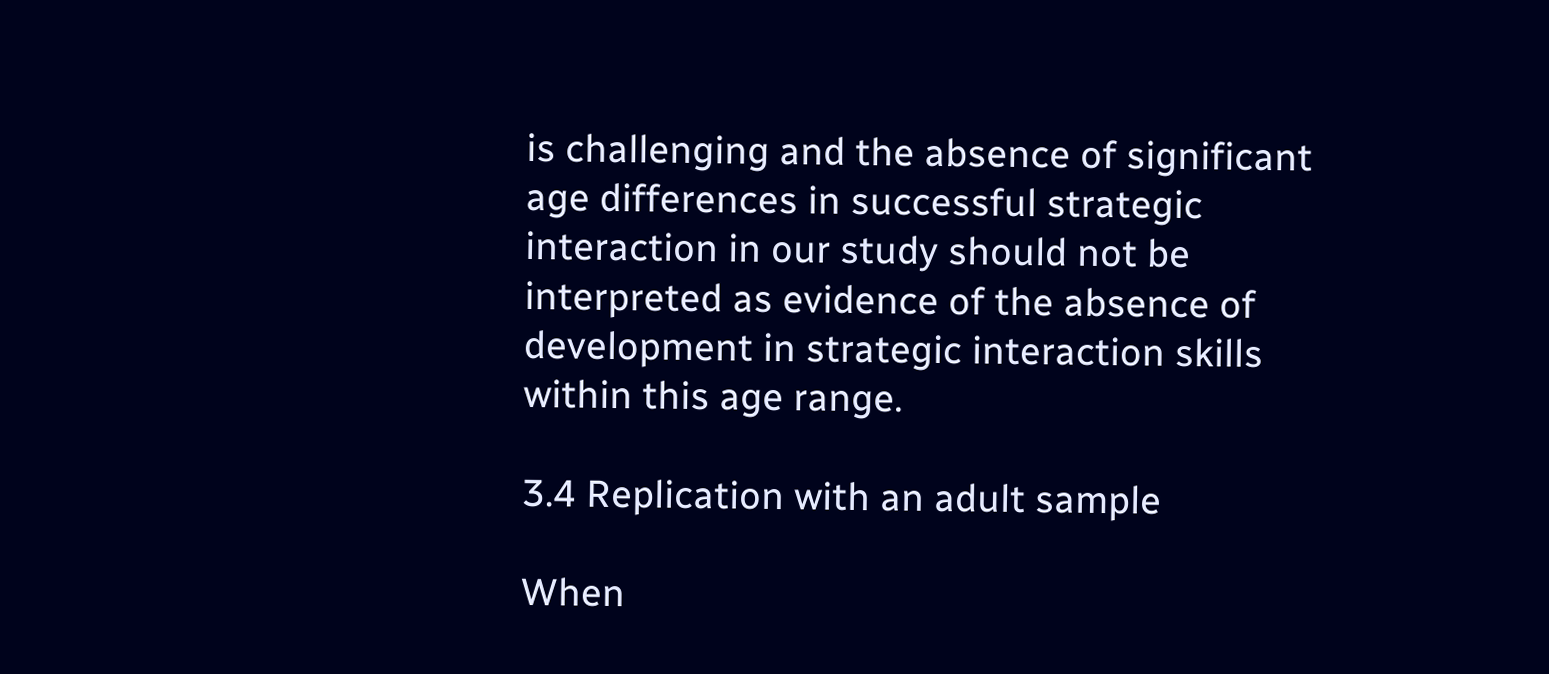is challenging and the absence of significant age differences in successful strategic interaction in our study should not be interpreted as evidence of the absence of development in strategic interaction skills within this age range.

3.4 Replication with an adult sample

When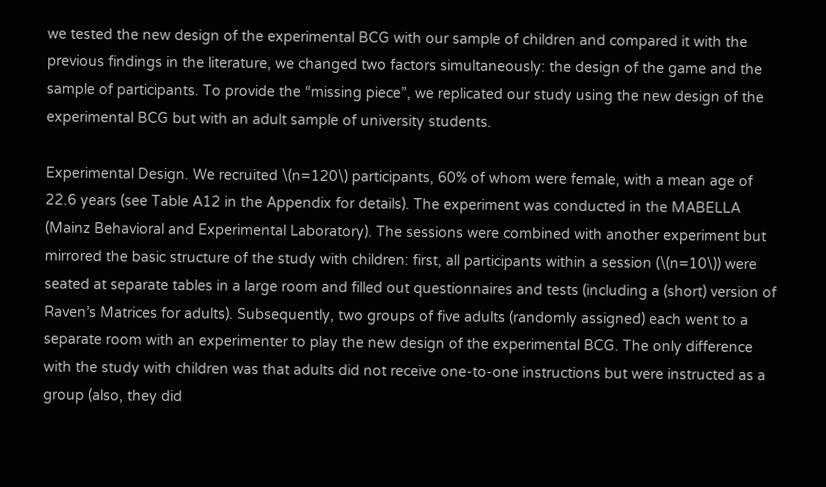we tested the new design of the experimental BCG with our sample of children and compared it with the previous findings in the literature, we changed two factors simultaneously: the design of the game and the sample of participants. To provide the “missing piece”, we replicated our study using the new design of the experimental BCG but with an adult sample of university students.

Experimental Design. We recruited \(n=120\) participants, 60% of whom were female, with a mean age of 22.6 years (see Table A12 in the Appendix for details). The experiment was conducted in the MABELLA (Mainz Behavioral and Experimental Laboratory). The sessions were combined with another experiment but mirrored the basic structure of the study with children: first, all participants within a session (\(n=10\)) were seated at separate tables in a large room and filled out questionnaires and tests (including a (short) version of Raven’s Matrices for adults). Subsequently, two groups of five adults (randomly assigned) each went to a separate room with an experimenter to play the new design of the experimental BCG. The only difference with the study with children was that adults did not receive one-to-one instructions but were instructed as a group (also, they did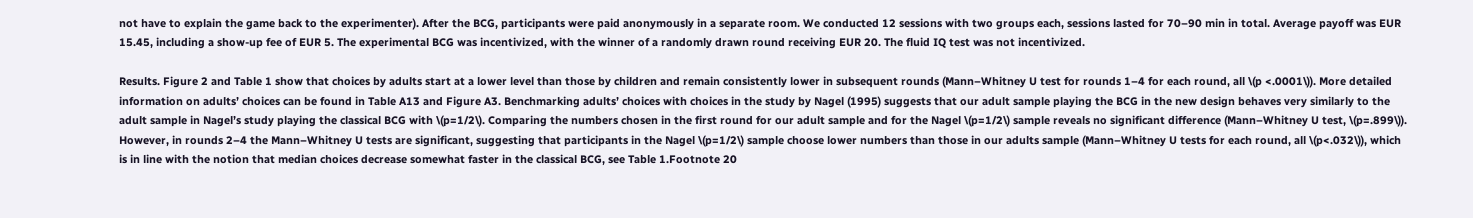not have to explain the game back to the experimenter). After the BCG, participants were paid anonymously in a separate room. We conducted 12 sessions with two groups each, sessions lasted for 70–90 min in total. Average payoff was EUR 15.45, including a show-up fee of EUR 5. The experimental BCG was incentivized, with the winner of a randomly drawn round receiving EUR 20. The fluid IQ test was not incentivized.

Results. Figure 2 and Table 1 show that choices by adults start at a lower level than those by children and remain consistently lower in subsequent rounds (Mann–Whitney U test for rounds 1–4 for each round, all \(p <.0001\)). More detailed information on adults’ choices can be found in Table A13 and Figure A3. Benchmarking adults’ choices with choices in the study by Nagel (1995) suggests that our adult sample playing the BCG in the new design behaves very similarly to the adult sample in Nagel’s study playing the classical BCG with \(p=1/2\). Comparing the numbers chosen in the first round for our adult sample and for the Nagel \(p=1/2\) sample reveals no significant difference (Mann–Whitney U test, \(p=.899\)). However, in rounds 2–4 the Mann–Whitney U tests are significant, suggesting that participants in the Nagel \(p=1/2\) sample choose lower numbers than those in our adults sample (Mann–Whitney U tests for each round, all \(p<.032\)), which is in line with the notion that median choices decrease somewhat faster in the classical BCG, see Table 1.Footnote 20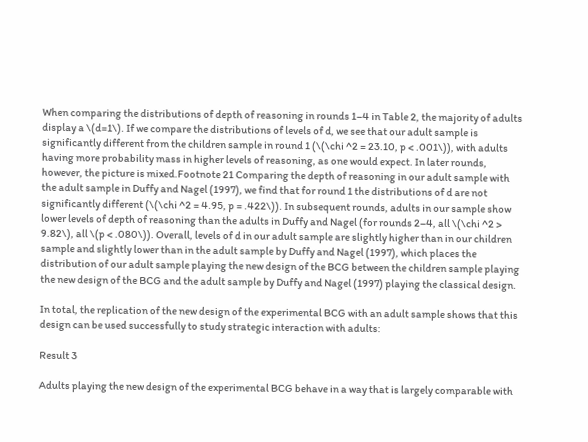When comparing the distributions of depth of reasoning in rounds 1–4 in Table 2, the majority of adults display a \(d=1\). If we compare the distributions of levels of d, we see that our adult sample is significantly different from the children sample in round 1 (\(\chi ^2 = 23.10, p < .001\)), with adults having more probability mass in higher levels of reasoning, as one would expect. In later rounds, however, the picture is mixed.Footnote 21 Comparing the depth of reasoning in our adult sample with the adult sample in Duffy and Nagel (1997), we find that for round 1 the distributions of d are not significantly different (\(\chi ^2 = 4.95, p = .422\)). In subsequent rounds, adults in our sample show lower levels of depth of reasoning than the adults in Duffy and Nagel (for rounds 2–4, all \(\chi ^2 > 9.82\), all \(p < .080\)). Overall, levels of d in our adult sample are slightly higher than in our children sample and slightly lower than in the adult sample by Duffy and Nagel (1997), which places the distribution of our adult sample playing the new design of the BCG between the children sample playing the new design of the BCG and the adult sample by Duffy and Nagel (1997) playing the classical design.

In total, the replication of the new design of the experimental BCG with an adult sample shows that this design can be used successfully to study strategic interaction with adults:

Result 3

Adults playing the new design of the experimental BCG behave in a way that is largely comparable with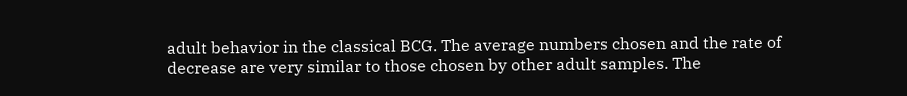adult behavior in the classical BCG. The average numbers chosen and the rate of decrease are very similar to those chosen by other adult samples. The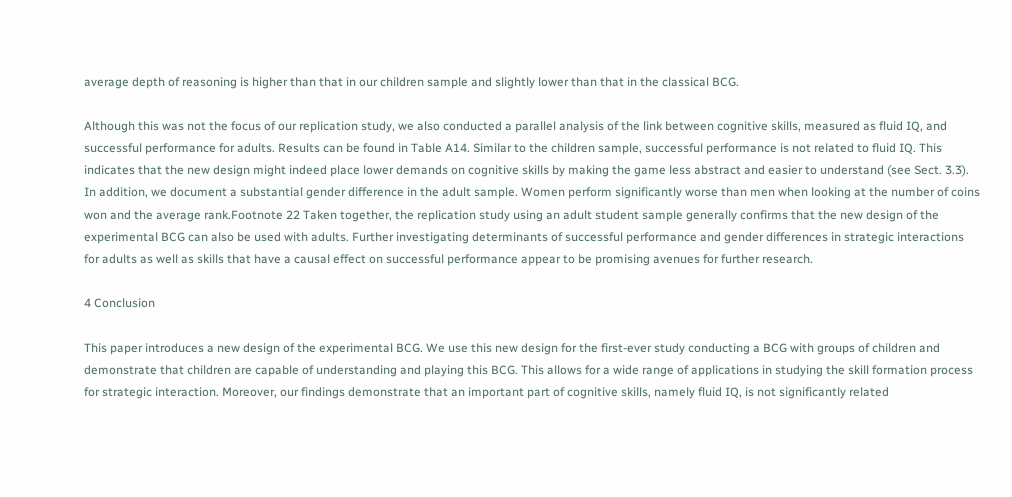average depth of reasoning is higher than that in our children sample and slightly lower than that in the classical BCG.

Although this was not the focus of our replication study, we also conducted a parallel analysis of the link between cognitive skills, measured as fluid IQ, and successful performance for adults. Results can be found in Table A14. Similar to the children sample, successful performance is not related to fluid IQ. This indicates that the new design might indeed place lower demands on cognitive skills by making the game less abstract and easier to understand (see Sect. 3.3). In addition, we document a substantial gender difference in the adult sample. Women perform significantly worse than men when looking at the number of coins won and the average rank.Footnote 22 Taken together, the replication study using an adult student sample generally confirms that the new design of the experimental BCG can also be used with adults. Further investigating determinants of successful performance and gender differences in strategic interactions for adults as well as skills that have a causal effect on successful performance appear to be promising avenues for further research.

4 Conclusion

This paper introduces a new design of the experimental BCG. We use this new design for the first-ever study conducting a BCG with groups of children and demonstrate that children are capable of understanding and playing this BCG. This allows for a wide range of applications in studying the skill formation process for strategic interaction. Moreover, our findings demonstrate that an important part of cognitive skills, namely fluid IQ, is not significantly related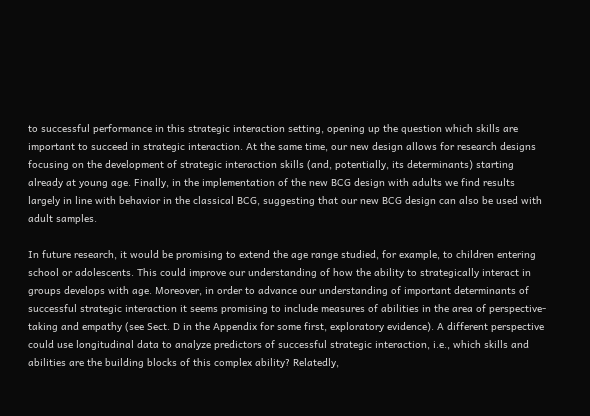to successful performance in this strategic interaction setting, opening up the question which skills are important to succeed in strategic interaction. At the same time, our new design allows for research designs focusing on the development of strategic interaction skills (and, potentially, its determinants) starting already at young age. Finally, in the implementation of the new BCG design with adults we find results largely in line with behavior in the classical BCG, suggesting that our new BCG design can also be used with adult samples.

In future research, it would be promising to extend the age range studied, for example, to children entering school or adolescents. This could improve our understanding of how the ability to strategically interact in groups develops with age. Moreover, in order to advance our understanding of important determinants of successful strategic interaction it seems promising to include measures of abilities in the area of perspective-taking and empathy (see Sect. D in the Appendix for some first, exploratory evidence). A different perspective could use longitudinal data to analyze predictors of successful strategic interaction, i.e., which skills and abilities are the building blocks of this complex ability? Relatedly,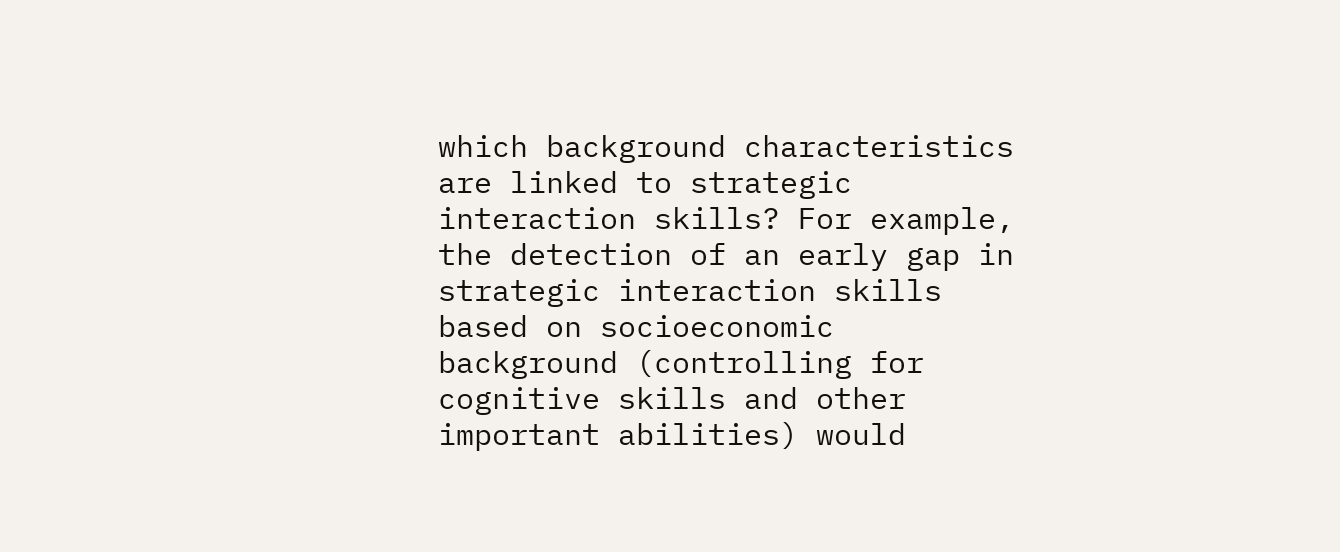which background characteristics are linked to strategic interaction skills? For example, the detection of an early gap in strategic interaction skills based on socioeconomic background (controlling for cognitive skills and other important abilities) would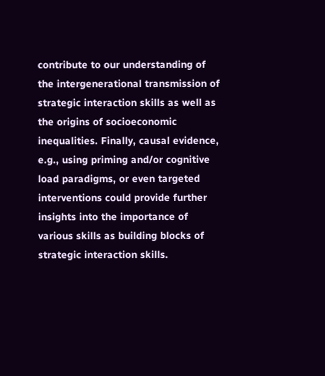contribute to our understanding of the intergenerational transmission of strategic interaction skills as well as the origins of socioeconomic inequalities. Finally, causal evidence, e.g., using priming and/or cognitive load paradigms, or even targeted interventions could provide further insights into the importance of various skills as building blocks of strategic interaction skills.